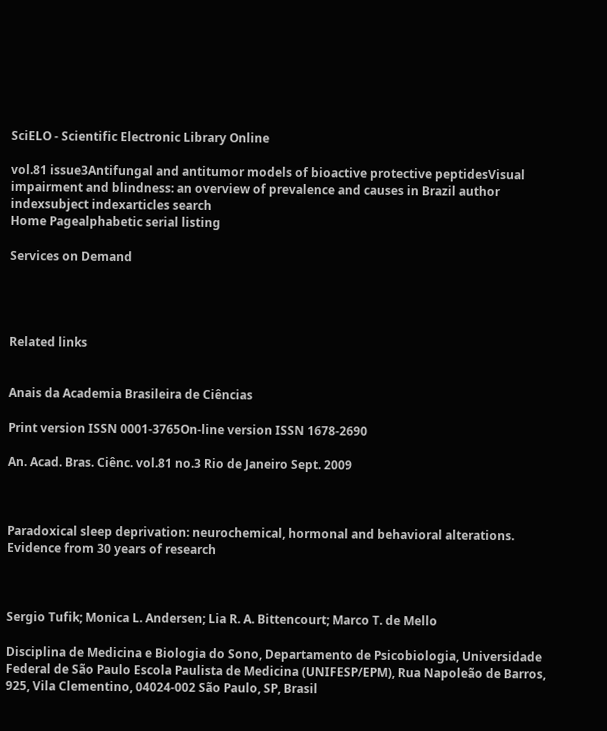SciELO - Scientific Electronic Library Online

vol.81 issue3Antifungal and antitumor models of bioactive protective peptidesVisual impairment and blindness: an overview of prevalence and causes in Brazil author indexsubject indexarticles search
Home Pagealphabetic serial listing

Services on Demand




Related links


Anais da Academia Brasileira de Ciências

Print version ISSN 0001-3765On-line version ISSN 1678-2690

An. Acad. Bras. Ciênc. vol.81 no.3 Rio de Janeiro Sept. 2009



Paradoxical sleep deprivation: neurochemical, hormonal and behavioral alterations. Evidence from 30 years of research



Sergio Tufik; Monica L. Andersen; Lia R. A. Bittencourt; Marco T. de Mello

Disciplina de Medicina e Biologia do Sono, Departamento de Psicobiologia, Universidade Federal de São Paulo Escola Paulista de Medicina (UNIFESP/EPM), Rua Napoleão de Barros, 925, Vila Clementino, 04024-002 São Paulo, SP, Brasil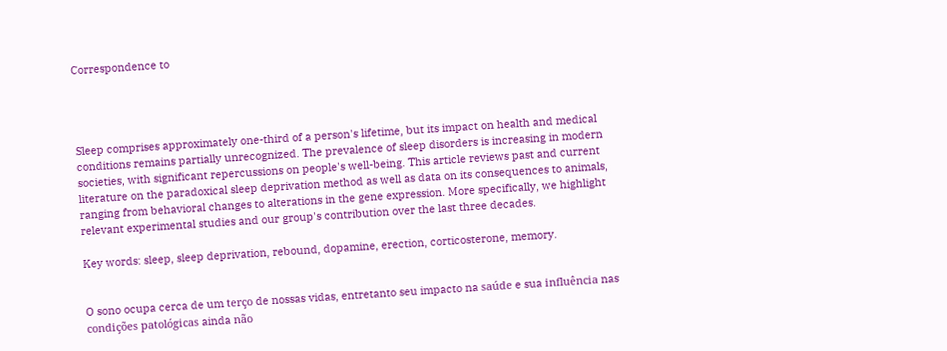Correspondence to




Sleep comprises approximately one-third of a person's lifetime, but its impact on health and medical conditions remains partially unrecognized. The prevalence of sleep disorders is increasing in modern societies, with significant repercussions on people's well-being. This article reviews past and current literature on the paradoxical sleep deprivation method as well as data on its consequences to animals, ranging from behavioral changes to alterations in the gene expression. More specifically, we highlight relevant experimental studies and our group's contribution over the last three decades.

Key words: sleep, sleep deprivation, rebound, dopamine, erection, corticosterone, memory.


O sono ocupa cerca de um terço de nossas vidas, entretanto seu impacto na saúde e sua influência nas condições patológicas ainda não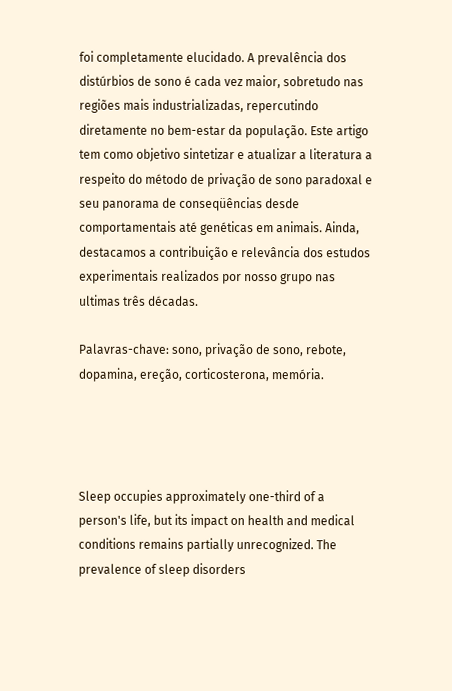foi completamente elucidado. A prevalência dos distúrbios de sono é cada vez maior, sobretudo nas regiões mais industrializadas, repercutindo diretamente no bem-estar da população. Este artigo tem como objetivo sintetizar e atualizar a literatura a respeito do método de privação de sono paradoxal e seu panorama de conseqüências desde comportamentais até genéticas em animais. Ainda, destacamos a contribuição e relevância dos estudos experimentais realizados por nosso grupo nas ultimas três décadas.

Palavras-chave: sono, privação de sono, rebote, dopamina, ereção, corticosterona, memória.




Sleep occupies approximately one-third of a person's life, but its impact on health and medical conditions remains partially unrecognized. The prevalence of sleep disorders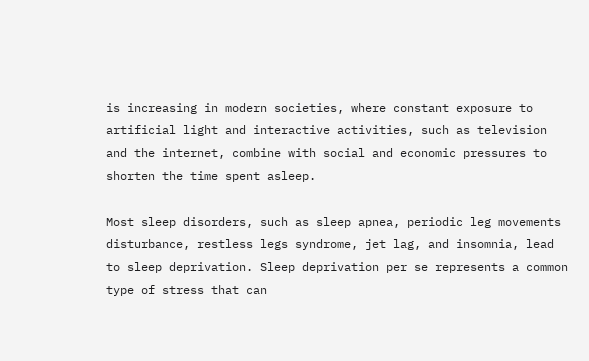is increasing in modern societies, where constant exposure to artificial light and interactive activities, such as television and the internet, combine with social and economic pressures to shorten the time spent asleep.

Most sleep disorders, such as sleep apnea, periodic leg movements disturbance, restless legs syndrome, jet lag, and insomnia, lead to sleep deprivation. Sleep deprivation per se represents a common type of stress that can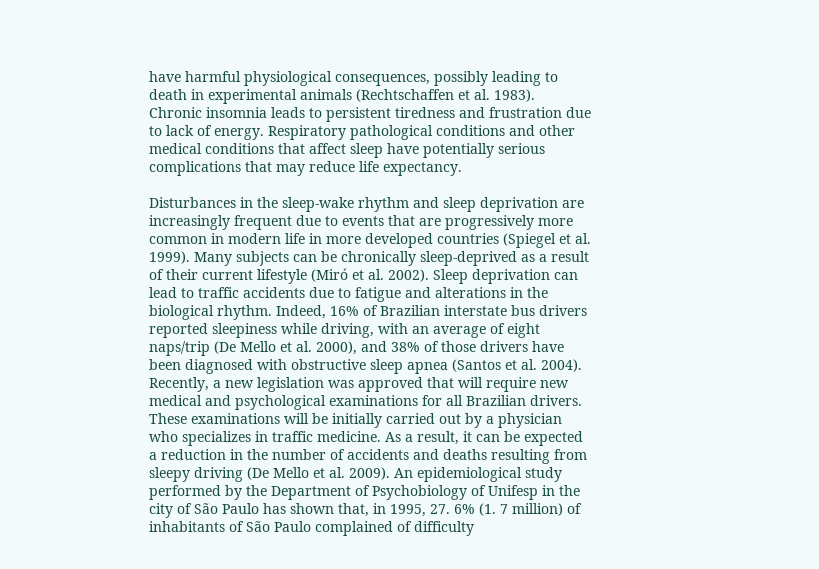have harmful physiological consequences, possibly leading to death in experimental animals (Rechtschaffen et al. 1983). Chronic insomnia leads to persistent tiredness and frustration due to lack of energy. Respiratory pathological conditions and other medical conditions that affect sleep have potentially serious complications that may reduce life expectancy.

Disturbances in the sleep-wake rhythm and sleep deprivation are increasingly frequent due to events that are progressively more common in modern life in more developed countries (Spiegel et al. 1999). Many subjects can be chronically sleep-deprived as a result of their current lifestyle (Miró et al. 2002). Sleep deprivation can lead to traffic accidents due to fatigue and alterations in the biological rhythm. Indeed, 16% of Brazilian interstate bus drivers reported sleepiness while driving, with an average of eight naps/trip (De Mello et al. 2000), and 38% of those drivers have been diagnosed with obstructive sleep apnea (Santos et al. 2004). Recently, a new legislation was approved that will require new medical and psychological examinations for all Brazilian drivers. These examinations will be initially carried out by a physician who specializes in traffic medicine. As a result, it can be expected a reduction in the number of accidents and deaths resulting from sleepy driving (De Mello et al. 2009). An epidemiological study performed by the Department of Psychobiology of Unifesp in the city of São Paulo has shown that, in 1995, 27. 6% (1. 7 million) of inhabitants of São Paulo complained of difficulty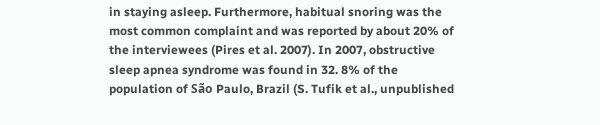in staying asleep. Furthermore, habitual snoring was the most common complaint and was reported by about 20% of the interviewees (Pires et al. 2007). In 2007, obstructive sleep apnea syndrome was found in 32. 8% of the population of São Paulo, Brazil (S. Tufik et al., unpublished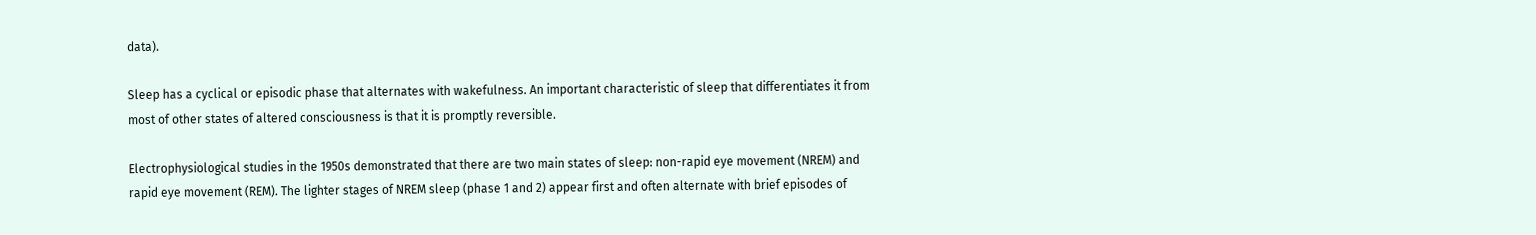data).

Sleep has a cyclical or episodic phase that alternates with wakefulness. An important characteristic of sleep that differentiates it from most of other states of altered consciousness is that it is promptly reversible.

Electrophysiological studies in the 1950s demonstrated that there are two main states of sleep: non-rapid eye movement (NREM) and rapid eye movement (REM). The lighter stages of NREM sleep (phase 1 and 2) appear first and often alternate with brief episodes of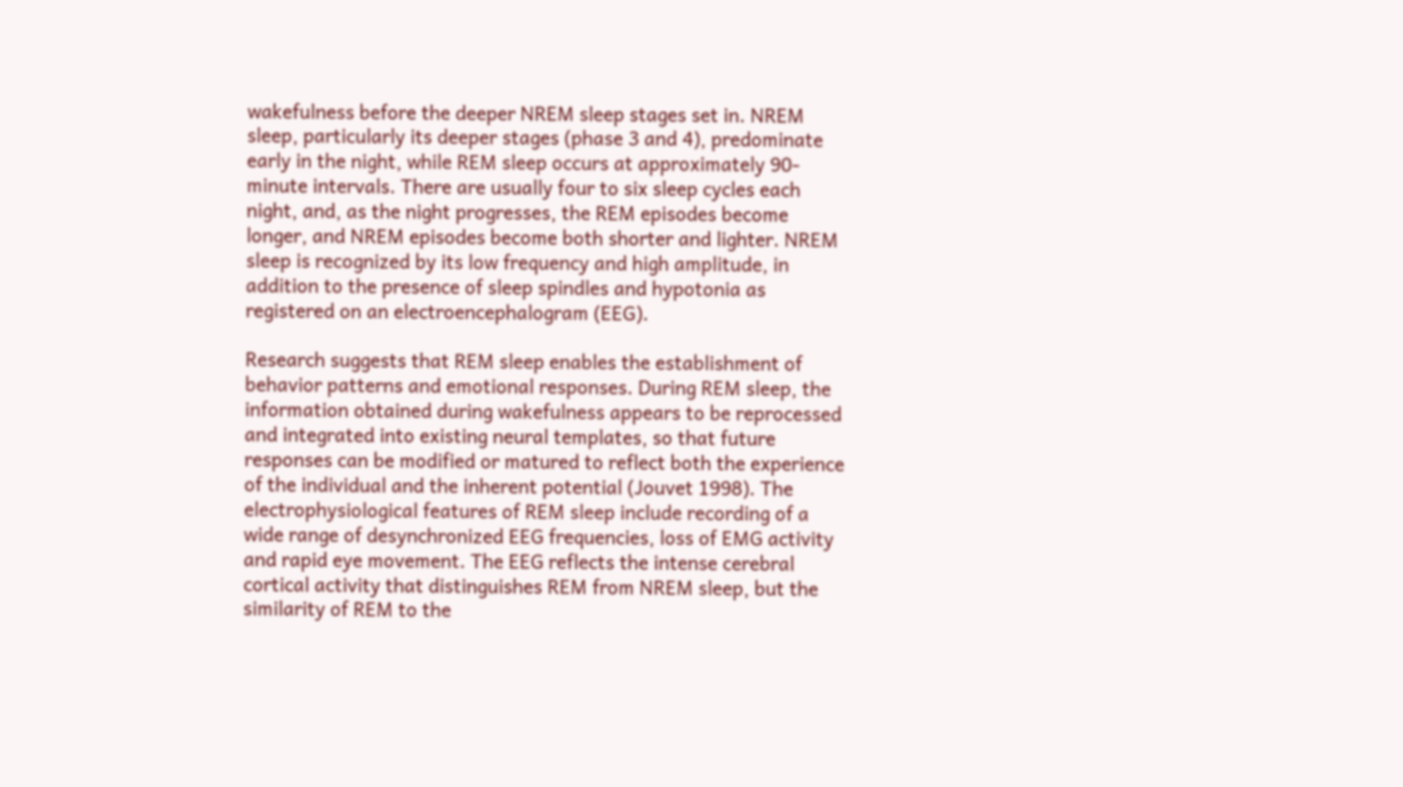wakefulness before the deeper NREM sleep stages set in. NREM sleep, particularly its deeper stages (phase 3 and 4), predominate early in the night, while REM sleep occurs at approximately 90-minute intervals. There are usually four to six sleep cycles each night, and, as the night progresses, the REM episodes become longer, and NREM episodes become both shorter and lighter. NREM sleep is recognized by its low frequency and high amplitude, in addition to the presence of sleep spindles and hypotonia as registered on an electroencephalogram (EEG).

Research suggests that REM sleep enables the establishment of behavior patterns and emotional responses. During REM sleep, the information obtained during wakefulness appears to be reprocessed and integrated into existing neural templates, so that future responses can be modified or matured to reflect both the experience of the individual and the inherent potential (Jouvet 1998). The electrophysiological features of REM sleep include recording of a wide range of desynchronized EEG frequencies, loss of EMG activity and rapid eye movement. The EEG reflects the intense cerebral cortical activity that distinguishes REM from NREM sleep, but the similarity of REM to the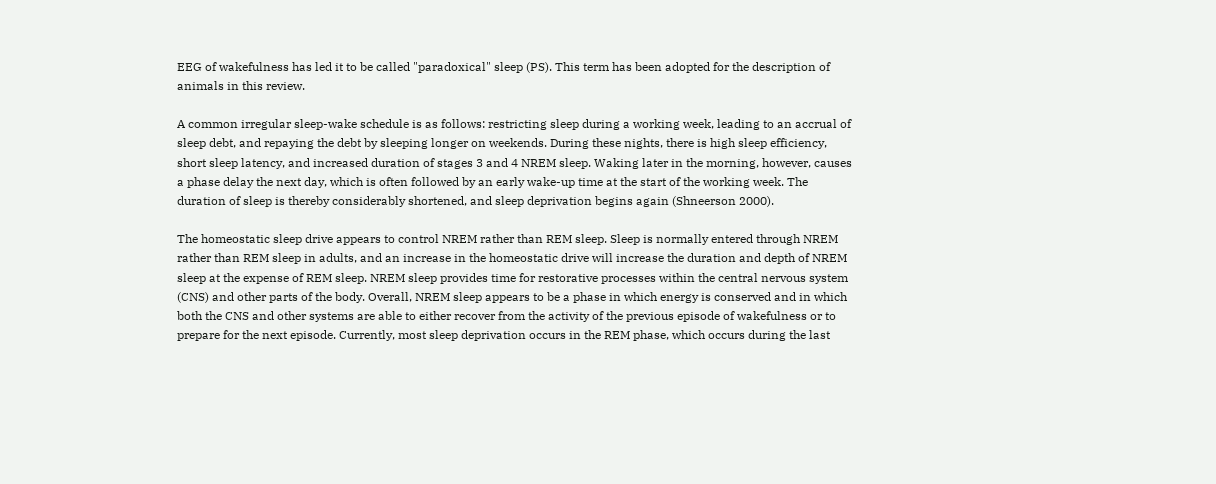EEG of wakefulness has led it to be called "paradoxical" sleep (PS). This term has been adopted for the description of animals in this review.

A common irregular sleep-wake schedule is as follows: restricting sleep during a working week, leading to an accrual of sleep debt, and repaying the debt by sleeping longer on weekends. During these nights, there is high sleep efficiency, short sleep latency, and increased duration of stages 3 and 4 NREM sleep. Waking later in the morning, however, causes a phase delay the next day, which is often followed by an early wake-up time at the start of the working week. The duration of sleep is thereby considerably shortened, and sleep deprivation begins again (Shneerson 2000).

The homeostatic sleep drive appears to control NREM rather than REM sleep. Sleep is normally entered through NREM rather than REM sleep in adults, and an increase in the homeostatic drive will increase the duration and depth of NREM sleep at the expense of REM sleep. NREM sleep provides time for restorative processes within the central nervous system (CNS) and other parts of the body. Overall, NREM sleep appears to be a phase in which energy is conserved and in which both the CNS and other systems are able to either recover from the activity of the previous episode of wakefulness or to prepare for the next episode. Currently, most sleep deprivation occurs in the REM phase, which occurs during the last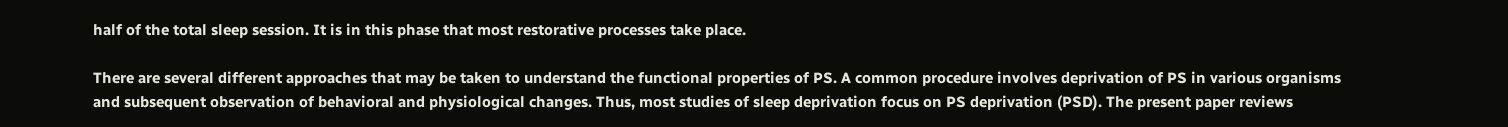half of the total sleep session. It is in this phase that most restorative processes take place.

There are several different approaches that may be taken to understand the functional properties of PS. A common procedure involves deprivation of PS in various organisms and subsequent observation of behavioral and physiological changes. Thus, most studies of sleep deprivation focus on PS deprivation (PSD). The present paper reviews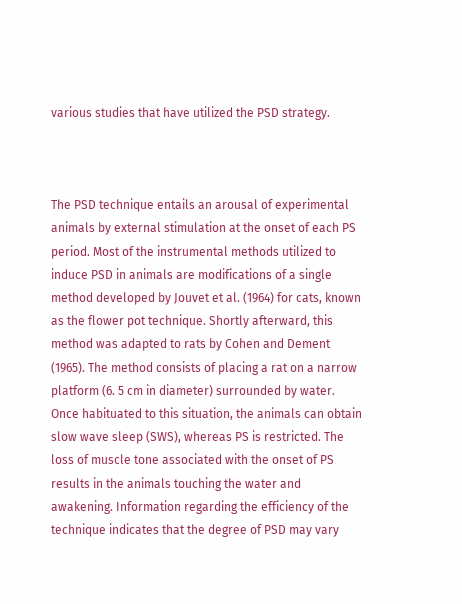various studies that have utilized the PSD strategy.



The PSD technique entails an arousal of experimental animals by external stimulation at the onset of each PS period. Most of the instrumental methods utilized to induce PSD in animals are modifications of a single method developed by Jouvet et al. (1964) for cats, known as the flower pot technique. Shortly afterward, this method was adapted to rats by Cohen and Dement (1965). The method consists of placing a rat on a narrow platform (6. 5 cm in diameter) surrounded by water. Once habituated to this situation, the animals can obtain slow wave sleep (SWS), whereas PS is restricted. The loss of muscle tone associated with the onset of PS results in the animals touching the water and awakening. Information regarding the efficiency of the technique indicates that the degree of PSD may vary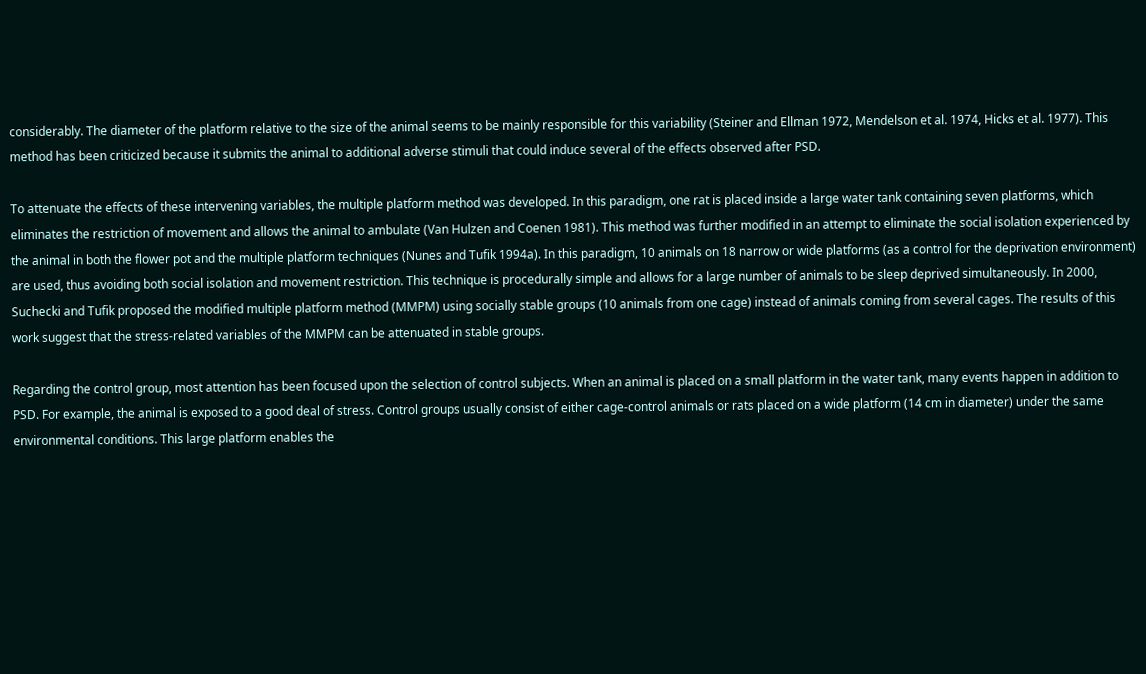considerably. The diameter of the platform relative to the size of the animal seems to be mainly responsible for this variability (Steiner and Ellman 1972, Mendelson et al. 1974, Hicks et al. 1977). This method has been criticized because it submits the animal to additional adverse stimuli that could induce several of the effects observed after PSD.

To attenuate the effects of these intervening variables, the multiple platform method was developed. In this paradigm, one rat is placed inside a large water tank containing seven platforms, which eliminates the restriction of movement and allows the animal to ambulate (Van Hulzen and Coenen 1981). This method was further modified in an attempt to eliminate the social isolation experienced by the animal in both the flower pot and the multiple platform techniques (Nunes and Tufik 1994a). In this paradigm, 10 animals on 18 narrow or wide platforms (as a control for the deprivation environment) are used, thus avoiding both social isolation and movement restriction. This technique is procedurally simple and allows for a large number of animals to be sleep deprived simultaneously. In 2000, Suchecki and Tufik proposed the modified multiple platform method (MMPM) using socially stable groups (10 animals from one cage) instead of animals coming from several cages. The results of this work suggest that the stress-related variables of the MMPM can be attenuated in stable groups.

Regarding the control group, most attention has been focused upon the selection of control subjects. When an animal is placed on a small platform in the water tank, many events happen in addition to PSD. For example, the animal is exposed to a good deal of stress. Control groups usually consist of either cage-control animals or rats placed on a wide platform (14 cm in diameter) under the same environmental conditions. This large platform enables the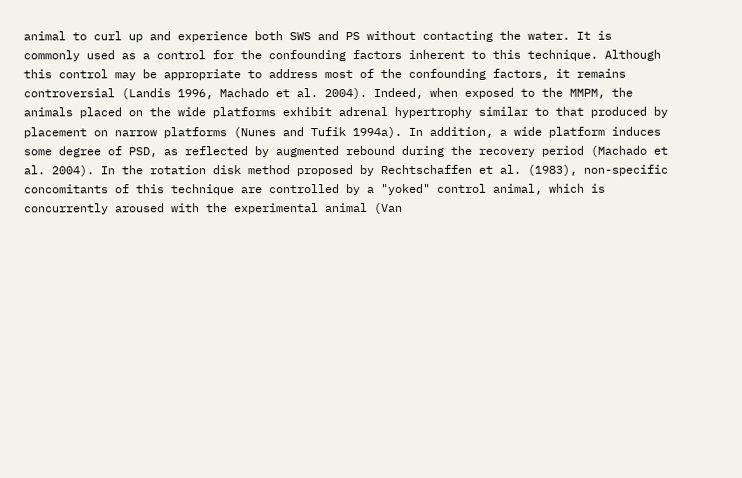animal to curl up and experience both SWS and PS without contacting the water. It is commonly used as a control for the confounding factors inherent to this technique. Although this control may be appropriate to address most of the confounding factors, it remains controversial (Landis 1996, Machado et al. 2004). Indeed, when exposed to the MMPM, the animals placed on the wide platforms exhibit adrenal hypertrophy similar to that produced by placement on narrow platforms (Nunes and Tufik 1994a). In addition, a wide platform induces some degree of PSD, as reflected by augmented rebound during the recovery period (Machado et al. 2004). In the rotation disk method proposed by Rechtschaffen et al. (1983), non-specific concomitants of this technique are controlled by a "yoked" control animal, which is concurrently aroused with the experimental animal (Van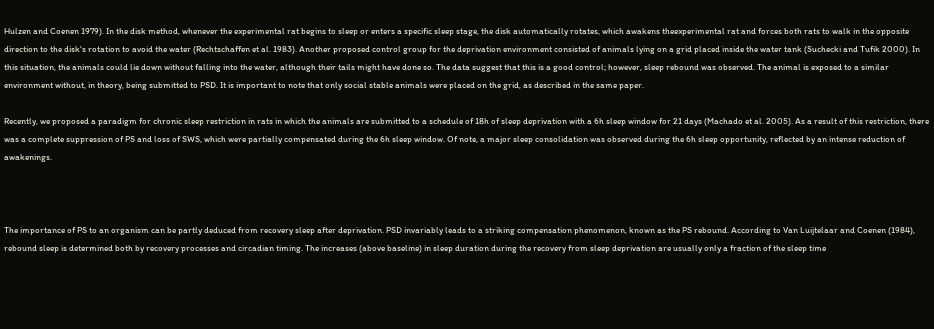Hulzen and Coenen 1979). In the disk method, whenever the experimental rat begins to sleep or enters a specific sleep stage, the disk automatically rotates, which awakens theexperimental rat and forces both rats to walk in the opposite direction to the disk's rotation to avoid the water (Rechtschaffen et al. 1983). Another proposed control group for the deprivation environment consisted of animals lying on a grid placed inside the water tank (Suchecki and Tufik 2000). In this situation, the animals could lie down without falling into the water, although their tails might have done so. The data suggest that this is a good control; however, sleep rebound was observed. The animal is exposed to a similar environment without, in theory, being submitted to PSD. It is important to note that only social stable animals were placed on the grid, as described in the same paper.

Recently, we proposed a paradigm for chronic sleep restriction in rats in which the animals are submitted to a schedule of 18h of sleep deprivation with a 6h sleep window for 21 days (Machado et al. 2005). As a result of this restriction, there was a complete suppression of PS and loss of SWS, which were partially compensated during the 6h sleep window. Of note, a major sleep consolidation was observed during the 6h sleep opportunity, reflected by an intense reduction of awakenings.



The importance of PS to an organism can be partly deduced from recovery sleep after deprivation. PSD invariably leads to a striking compensation phenomenon, known as the PS rebound. According to Van Luijtelaar and Coenen (1984), rebound sleep is determined both by recovery processes and circadian timing. The increases (above baseline) in sleep duration during the recovery from sleep deprivation are usually only a fraction of the sleep time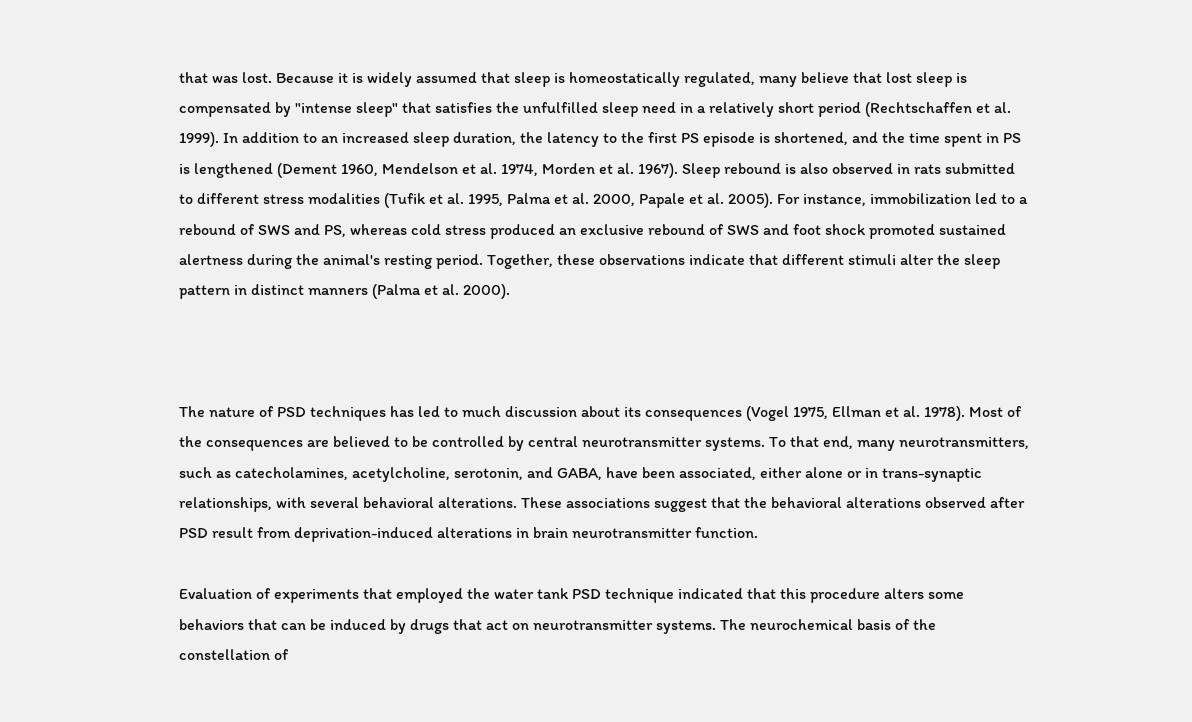that was lost. Because it is widely assumed that sleep is homeostatically regulated, many believe that lost sleep is compensated by "intense sleep" that satisfies the unfulfilled sleep need in a relatively short period (Rechtschaffen et al. 1999). In addition to an increased sleep duration, the latency to the first PS episode is shortened, and the time spent in PS is lengthened (Dement 1960, Mendelson et al. 1974, Morden et al. 1967). Sleep rebound is also observed in rats submitted to different stress modalities (Tufik et al. 1995, Palma et al. 2000, Papale et al. 2005). For instance, immobilization led to a rebound of SWS and PS, whereas cold stress produced an exclusive rebound of SWS and foot shock promoted sustained alertness during the animal's resting period. Together, these observations indicate that different stimuli alter the sleep pattern in distinct manners (Palma et al. 2000).



The nature of PSD techniques has led to much discussion about its consequences (Vogel 1975, Ellman et al. 1978). Most of the consequences are believed to be controlled by central neurotransmitter systems. To that end, many neurotransmitters, such as catecholamines, acetylcholine, serotonin, and GABA, have been associated, either alone or in trans-synaptic relationships, with several behavioral alterations. These associations suggest that the behavioral alterations observed after PSD result from deprivation-induced alterations in brain neurotransmitter function.

Evaluation of experiments that employed the water tank PSD technique indicated that this procedure alters some behaviors that can be induced by drugs that act on neurotransmitter systems. The neurochemical basis of the constellation of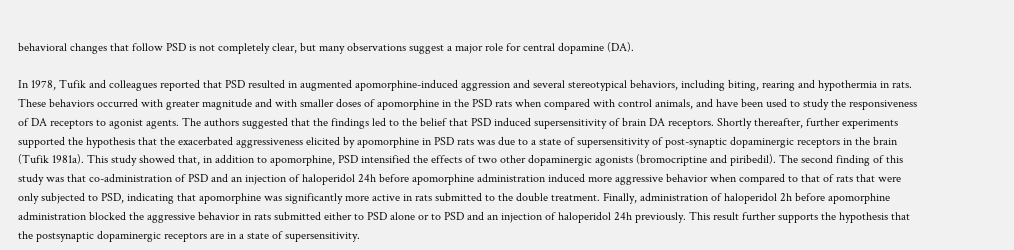behavioral changes that follow PSD is not completely clear, but many observations suggest a major role for central dopamine (DA).

In 1978, Tufik and colleagues reported that PSD resulted in augmented apomorphine-induced aggression and several stereotypical behaviors, including biting, rearing and hypothermia in rats. These behaviors occurred with greater magnitude and with smaller doses of apomorphine in the PSD rats when compared with control animals, and have been used to study the responsiveness of DA receptors to agonist agents. The authors suggested that the findings led to the belief that PSD induced supersensitivity of brain DA receptors. Shortly thereafter, further experiments supported the hypothesis that the exacerbated aggressiveness elicited by apomorphine in PSD rats was due to a state of supersensitivity of post-synaptic dopaminergic receptors in the brain (Tufik 1981a). This study showed that, in addition to apomorphine, PSD intensified the effects of two other dopaminergic agonists (bromocriptine and piribedil). The second finding of this study was that co-administration of PSD and an injection of haloperidol 24h before apomorphine administration induced more aggressive behavior when compared to that of rats that were only subjected to PSD, indicating that apomorphine was significantly more active in rats submitted to the double treatment. Finally, administration of haloperidol 2h before apomorphine administration blocked the aggressive behavior in rats submitted either to PSD alone or to PSD and an injection of haloperidol 24h previously. This result further supports the hypothesis that the postsynaptic dopaminergic receptors are in a state of supersensitivity.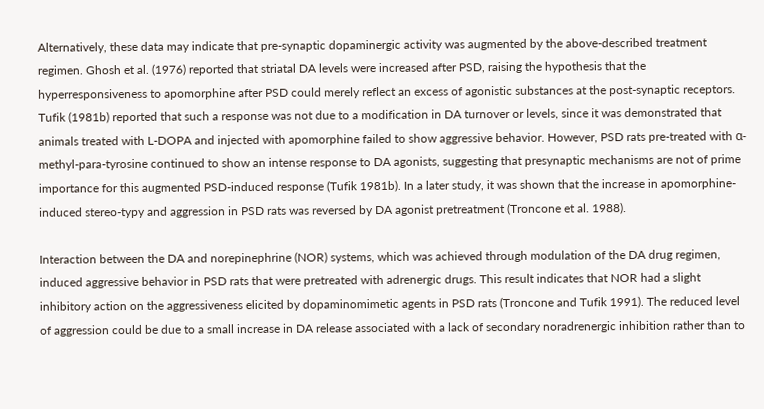Alternatively, these data may indicate that pre-synaptic dopaminergic activity was augmented by the above-described treatment regimen. Ghosh et al. (1976) reported that striatal DA levels were increased after PSD, raising the hypothesis that the hyperresponsiveness to apomorphine after PSD could merely reflect an excess of agonistic substances at the post-synaptic receptors. Tufik (1981b) reported that such a response was not due to a modification in DA turnover or levels, since it was demonstrated that animals treated with L-DOPA and injected with apomorphine failed to show aggressive behavior. However, PSD rats pre-treated with α-methyl-para-tyrosine continued to show an intense response to DA agonists, suggesting that presynaptic mechanisms are not of prime importance for this augmented PSD-induced response (Tufik 1981b). In a later study, it was shown that the increase in apomorphine-induced stereo-typy and aggression in PSD rats was reversed by DA agonist pretreatment (Troncone et al. 1988).

Interaction between the DA and norepinephrine (NOR) systems, which was achieved through modulation of the DA drug regimen, induced aggressive behavior in PSD rats that were pretreated with adrenergic drugs. This result indicates that NOR had a slight inhibitory action on the aggressiveness elicited by dopaminomimetic agents in PSD rats (Troncone and Tufik 1991). The reduced level of aggression could be due to a small increase in DA release associated with a lack of secondary noradrenergic inhibition rather than to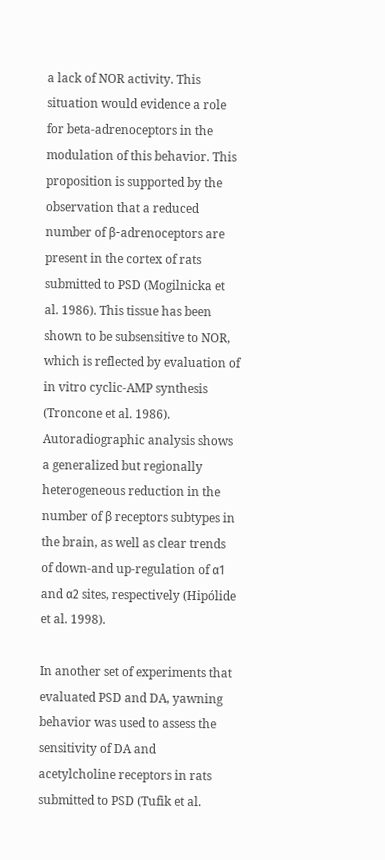a lack of NOR activity. This situation would evidence a role for beta-adrenoceptors in the modulation of this behavior. This proposition is supported by the observation that a reduced number of β-adrenoceptors are present in the cortex of rats submitted to PSD (Mogilnicka et al. 1986). This tissue has been shown to be subsensitive to NOR, which is reflected by evaluation of in vitro cyclic-AMP synthesis (Troncone et al. 1986). Autoradiographic analysis shows a generalized but regionally heterogeneous reduction in the number of β receptors subtypes in the brain, as well as clear trends of down-and up-regulation of α1 and α2 sites, respectively (Hipólide et al. 1998).

In another set of experiments that evaluated PSD and DA, yawning behavior was used to assess the sensitivity of DA and acetylcholine receptors in rats submitted to PSD (Tufik et al.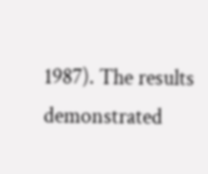1987). The results demonstrated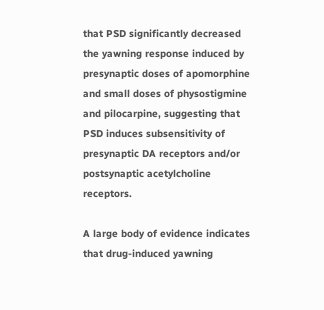that PSD significantly decreased the yawning response induced by presynaptic doses of apomorphine and small doses of physostigmine and pilocarpine, suggesting that PSD induces subsensitivity of presynaptic DA receptors and/or postsynaptic acetylcholine receptors.

A large body of evidence indicates that drug-induced yawning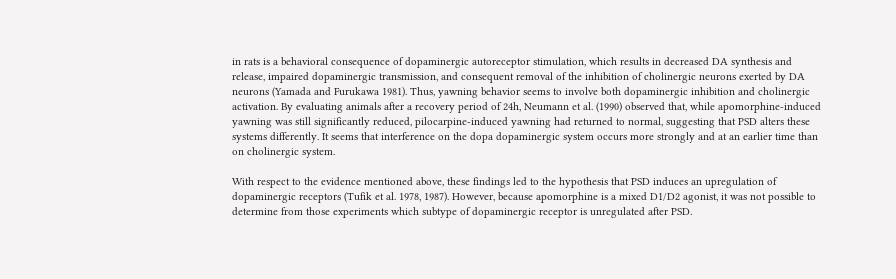in rats is a behavioral consequence of dopaminergic autoreceptor stimulation, which results in decreased DA synthesis and release, impaired dopaminergic transmission, and consequent removal of the inhibition of cholinergic neurons exerted by DA neurons (Yamada and Furukawa 1981). Thus, yawning behavior seems to involve both dopaminergic inhibition and cholinergic activation. By evaluating animals after a recovery period of 24h, Neumann et al. (1990) observed that, while apomorphine-induced yawning was still significantly reduced, pilocarpine-induced yawning had returned to normal, suggesting that PSD alters these systems differently. It seems that interference on the dopa dopaminergic system occurs more strongly and at an earlier time than on cholinergic system.

With respect to the evidence mentioned above, these findings led to the hypothesis that PSD induces an upregulation of dopaminergic receptors (Tufik et al. 1978, 1987). However, because apomorphine is a mixed D1/D2 agonist, it was not possible to determine from those experiments which subtype of dopaminergic receptor is unregulated after PSD.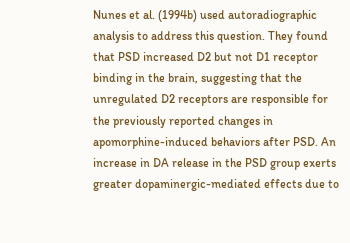Nunes et al. (1994b) used autoradiographic analysis to address this question. They found that PSD increased D2 but not D1 receptor binding in the brain, suggesting that the unregulated D2 receptors are responsible for the previously reported changes in apomorphine-induced behaviors after PSD. An increase in DA release in the PSD group exerts greater dopaminergic-mediated effects due to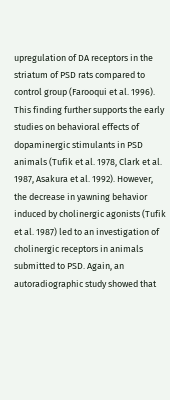upregulation of DA receptors in the striatum of PSD rats compared to control group (Farooqui et al. 1996). This finding further supports the early studies on behavioral effects of dopaminergic stimulants in PSD animals (Tufik et al. 1978, Clark et al. 1987, Asakura et al. 1992). However, the decrease in yawning behavior induced by cholinergic agonists (Tufik et al. 1987) led to an investigation of cholinergic receptors in animals submitted to PSD. Again, an autoradiographic study showed that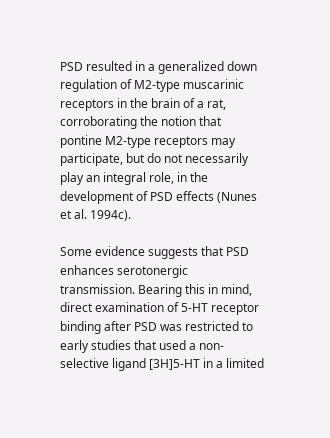PSD resulted in a generalized down regulation of M2-type muscarinic receptors in the brain of a rat, corroborating the notion that pontine M2-type receptors may participate, but do not necessarily play an integral role, in the development of PSD effects (Nunes et al. 1994c).

Some evidence suggests that PSD enhances serotonergic transmission. Bearing this in mind, direct examination of 5-HT receptor binding after PSD was restricted to early studies that used a non-selective ligand [3H]5-HT in a limited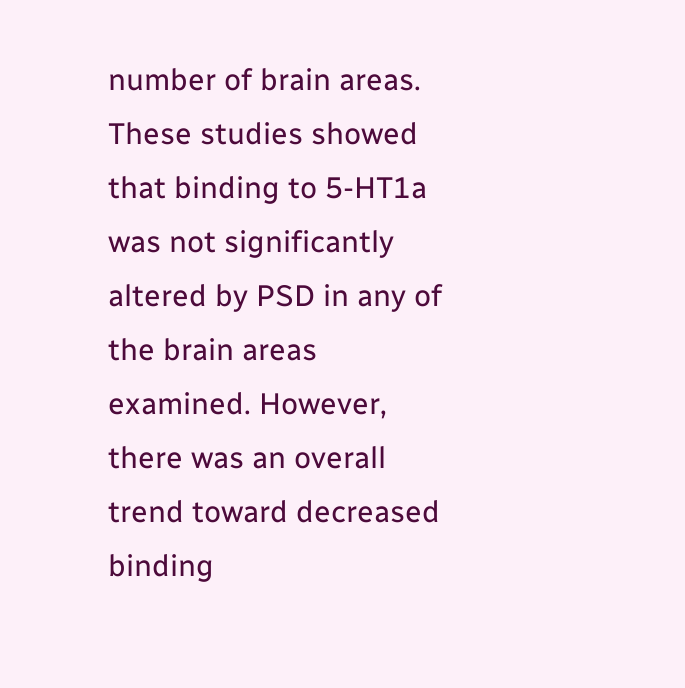number of brain areas. These studies showed that binding to 5-HT1a was not significantly altered by PSD in any of the brain areas examined. However, there was an overall trend toward decreased binding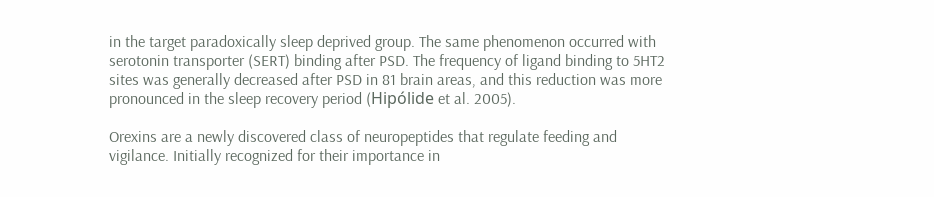in the target paradoxically sleep deprived group. The same phenomenon occurred with serotonin transporter (SERT) binding after PSD. The frequency of ligand binding to 5HT2 sites was generally decreased after PSD in 81 brain areas, and this reduction was more pronounced in the sleep recovery period (Hipólide et al. 2005).

Orexins are a newly discovered class of neuropeptides that regulate feeding and vigilance. Initially recognized for their importance in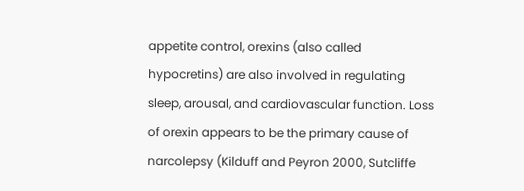appetite control, orexins (also called hypocretins) are also involved in regulating sleep, arousal, and cardiovascular function. Loss of orexin appears to be the primary cause of narcolepsy (Kilduff and Peyron 2000, Sutcliffe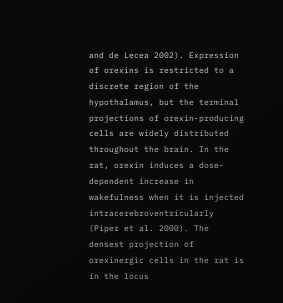and de Lecea 2002). Expression of orexins is restricted to a discrete region of the hypothalamus, but the terminal projections of orexin-producing cells are widely distributed throughout the brain. In the rat, orexin induces a dose-dependent increase in wakefulness when it is injected intracerebroventricularly (Piper et al. 2000). The densest projection of orexinergic cells in the rat is in the locus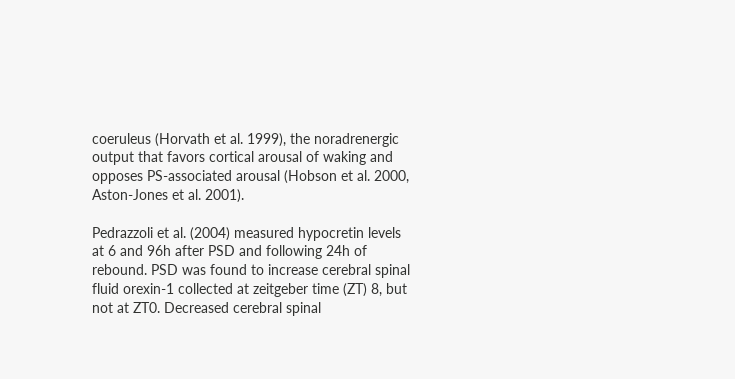coeruleus (Horvath et al. 1999), the noradrenergic output that favors cortical arousal of waking and opposes PS-associated arousal (Hobson et al. 2000, Aston-Jones et al. 2001).

Pedrazzoli et al. (2004) measured hypocretin levels at 6 and 96h after PSD and following 24h of rebound. PSD was found to increase cerebral spinal fluid orexin-1 collected at zeitgeber time (ZT) 8, but not at ZT0. Decreased cerebral spinal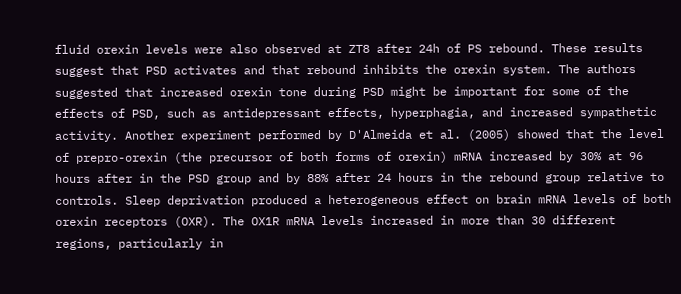fluid orexin levels were also observed at ZT8 after 24h of PS rebound. These results suggest that PSD activates and that rebound inhibits the orexin system. The authors suggested that increased orexin tone during PSD might be important for some of the effects of PSD, such as antidepressant effects, hyperphagia, and increased sympathetic activity. Another experiment performed by D'Almeida et al. (2005) showed that the level of prepro-orexin (the precursor of both forms of orexin) mRNA increased by 30% at 96 hours after in the PSD group and by 88% after 24 hours in the rebound group relative to controls. Sleep deprivation produced a heterogeneous effect on brain mRNA levels of both orexin receptors (OXR). The OX1R mRNA levels increased in more than 30 different regions, particularly in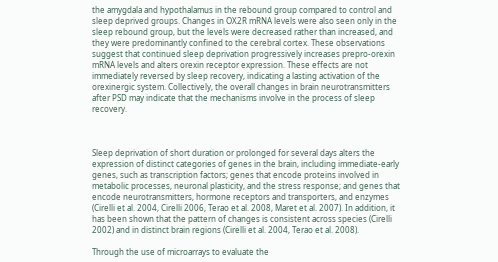the amygdala and hypothalamus in the rebound group compared to control and sleep deprived groups. Changes in OX2R mRNA levels were also seen only in the sleep rebound group, but the levels were decreased rather than increased, and they were predominantly confined to the cerebral cortex. These observations suggest that continued sleep deprivation progressively increases prepro-orexin mRNA levels and alters orexin receptor expression. These effects are not immediately reversed by sleep recovery, indicating a lasting activation of the orexinergic system. Collectively, the overall changes in brain neurotransmitters after PSD may indicate that the mechanisms involve in the process of sleep recovery.



Sleep deprivation of short duration or prolonged for several days alters the expression of distinct categories of genes in the brain, including immediate-early genes, such as transcription factors; genes that encode proteins involved in metabolic processes, neuronal plasticity, and the stress response; and genes that encode neurotransmitters, hormone receptors and transporters, and enzymes (Cirelli et al. 2004, Cirelli 2006, Terao et al. 2008, Maret et al. 2007). In addition, it has been shown that the pattern of changes is consistent across species (Cirelli 2002) and in distinct brain regions (Cirelli et al. 2004, Terao et al. 2008).

Through the use of microarrays to evaluate the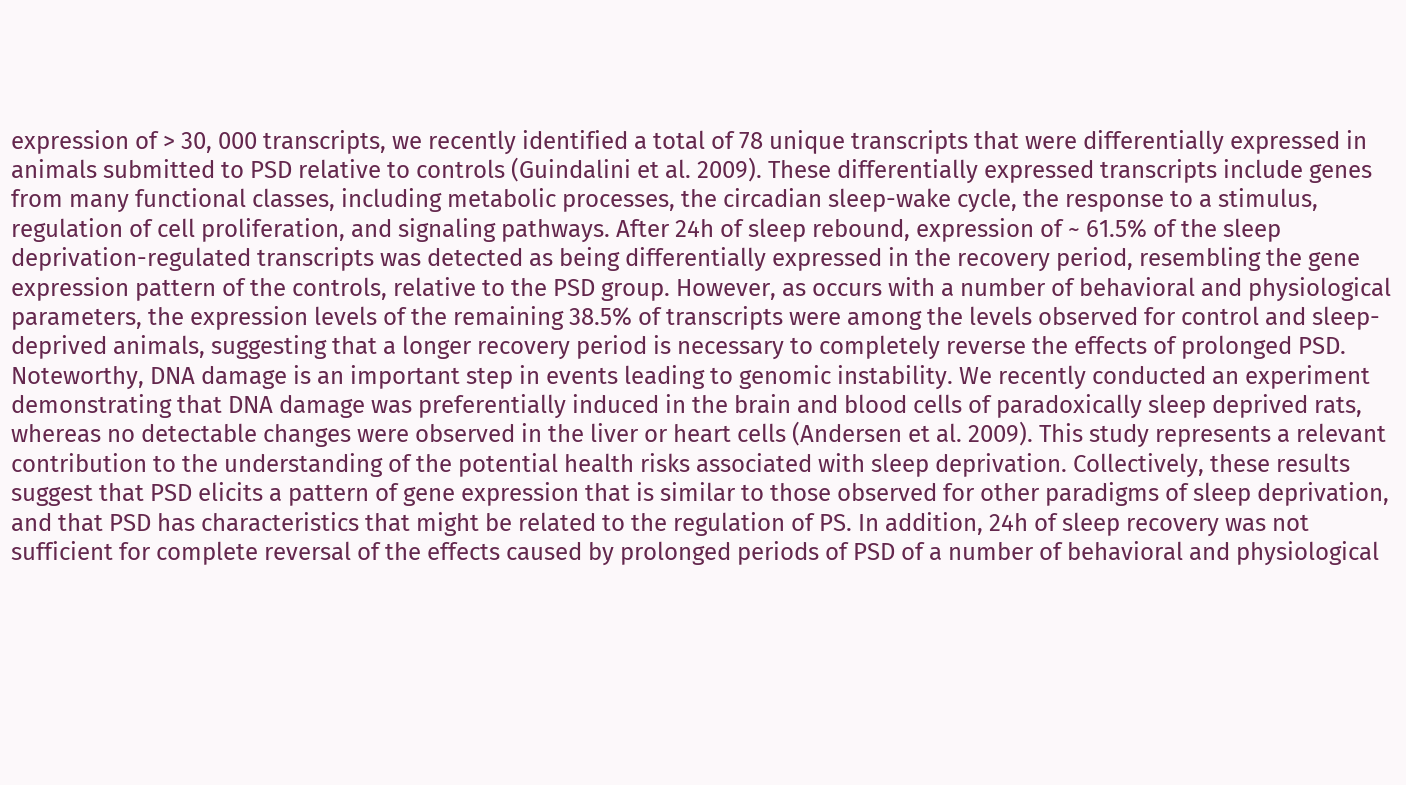expression of > 30, 000 transcripts, we recently identified a total of 78 unique transcripts that were differentially expressed in animals submitted to PSD relative to controls (Guindalini et al. 2009). These differentially expressed transcripts include genes from many functional classes, including metabolic processes, the circadian sleep-wake cycle, the response to a stimulus, regulation of cell proliferation, and signaling pathways. After 24h of sleep rebound, expression of ~ 61.5% of the sleep deprivation-regulated transcripts was detected as being differentially expressed in the recovery period, resembling the gene expression pattern of the controls, relative to the PSD group. However, as occurs with a number of behavioral and physiological parameters, the expression levels of the remaining 38.5% of transcripts were among the levels observed for control and sleep-deprived animals, suggesting that a longer recovery period is necessary to completely reverse the effects of prolonged PSD. Noteworthy, DNA damage is an important step in events leading to genomic instability. We recently conducted an experiment demonstrating that DNA damage was preferentially induced in the brain and blood cells of paradoxically sleep deprived rats, whereas no detectable changes were observed in the liver or heart cells (Andersen et al. 2009). This study represents a relevant contribution to the understanding of the potential health risks associated with sleep deprivation. Collectively, these results suggest that PSD elicits a pattern of gene expression that is similar to those observed for other paradigms of sleep deprivation, and that PSD has characteristics that might be related to the regulation of PS. In addition, 24h of sleep recovery was not sufficient for complete reversal of the effects caused by prolonged periods of PSD of a number of behavioral and physiological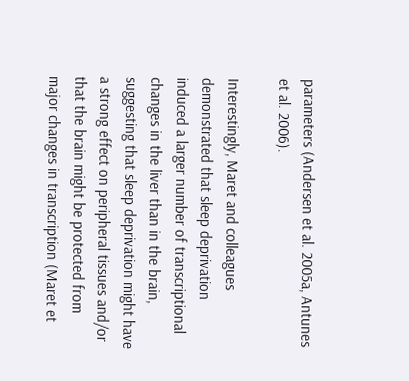parameters (Andersen et al. 2005a, Antunes et al. 2006).

Interestingly, Maret and colleagues demonstrated that sleep deprivation induced a larger number of transcriptional changes in the liver than in the brain, suggesting that sleep deprivation might have a strong effect on peripheral tissues and/or that the brain might be protected from major changes in transcription (Maret et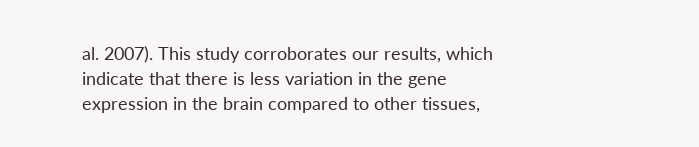al. 2007). This study corroborates our results, which indicate that there is less variation in the gene expression in the brain compared to other tissues,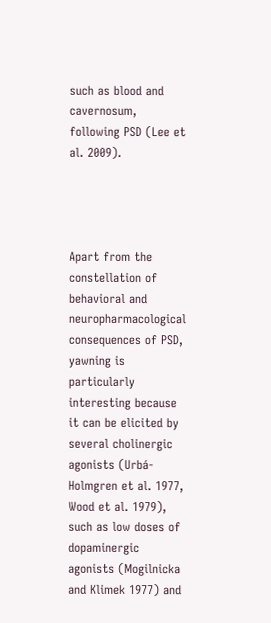such as blood and cavernosum, following PSD (Lee et al. 2009).




Apart from the constellation of behavioral and neuropharmacological consequences of PSD, yawning is particularly interesting because it can be elicited by several cholinergic agonists (Urbá-Holmgren et al. 1977, Wood et al. 1979), such as low doses of dopaminergic agonists (Mogilnicka and Klimek 1977) and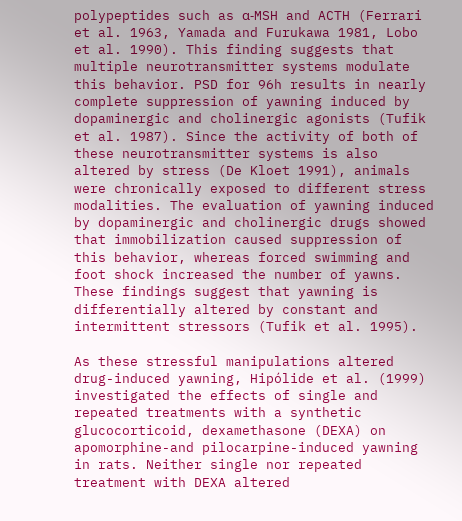polypeptides such as α-MSH and ACTH (Ferrari et al. 1963, Yamada and Furukawa 1981, Lobo et al. 1990). This finding suggests that multiple neurotransmitter systems modulate this behavior. PSD for 96h results in nearly complete suppression of yawning induced by dopaminergic and cholinergic agonists (Tufik et al. 1987). Since the activity of both of these neurotransmitter systems is also altered by stress (De Kloet 1991), animals were chronically exposed to different stress modalities. The evaluation of yawning induced by dopaminergic and cholinergic drugs showed that immobilization caused suppression of this behavior, whereas forced swimming and foot shock increased the number of yawns. These findings suggest that yawning is differentially altered by constant and intermittent stressors (Tufik et al. 1995).

As these stressful manipulations altered drug-induced yawning, Hipólide et al. (1999) investigated the effects of single and repeated treatments with a synthetic glucocorticoid, dexamethasone (DEXA) on apomorphine-and pilocarpine-induced yawning in rats. Neither single nor repeated treatment with DEXA altered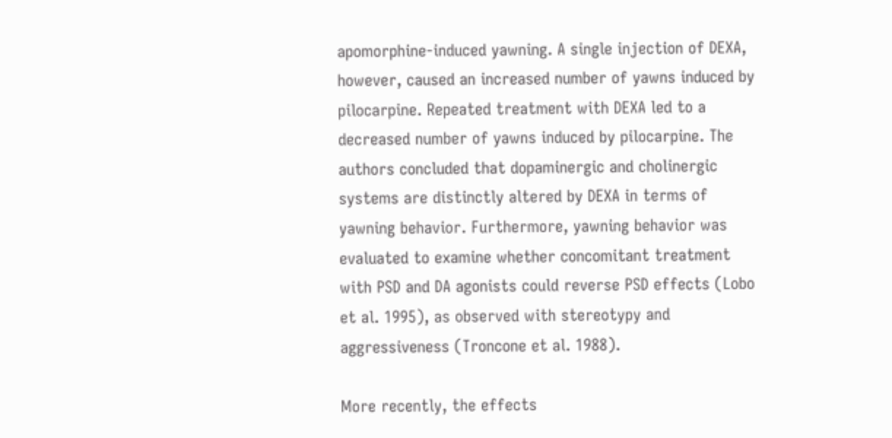apomorphine-induced yawning. A single injection of DEXA, however, caused an increased number of yawns induced by pilocarpine. Repeated treatment with DEXA led to a decreased number of yawns induced by pilocarpine. The authors concluded that dopaminergic and cholinergic systems are distinctly altered by DEXA in terms of yawning behavior. Furthermore, yawning behavior was evaluated to examine whether concomitant treatment with PSD and DA agonists could reverse PSD effects (Lobo et al. 1995), as observed with stereotypy and aggressiveness (Troncone et al. 1988).

More recently, the effects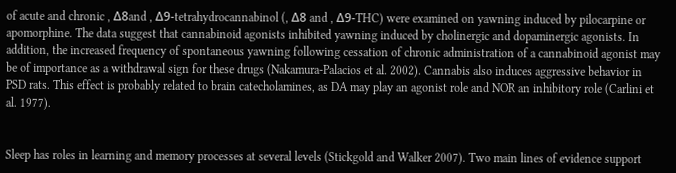of acute and chronic , Δ8and , Δ9-tetrahydrocannabinol (, Δ8 and , Δ9-THC) were examined on yawning induced by pilocarpine or apomorphine. The data suggest that cannabinoid agonists inhibited yawning induced by cholinergic and dopaminergic agonists. In addition, the increased frequency of spontaneous yawning following cessation of chronic administration of a cannabinoid agonist may be of importance as a withdrawal sign for these drugs (Nakamura-Palacios et al. 2002). Cannabis also induces aggressive behavior in PSD rats. This effect is probably related to brain catecholamines, as DA may play an agonist role and NOR an inhibitory role (Carlini et al. 1977).


Sleep has roles in learning and memory processes at several levels (Stickgold and Walker 2007). Two main lines of evidence support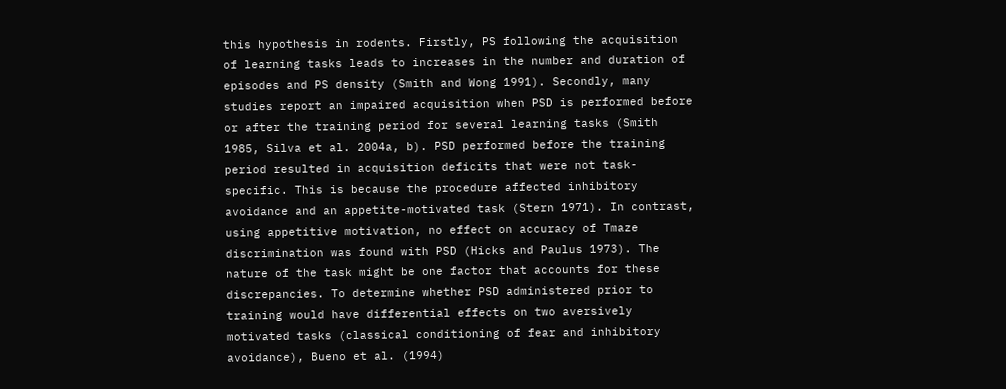this hypothesis in rodents. Firstly, PS following the acquisition of learning tasks leads to increases in the number and duration of episodes and PS density (Smith and Wong 1991). Secondly, many studies report an impaired acquisition when PSD is performed before or after the training period for several learning tasks (Smith 1985, Silva et al. 2004a, b). PSD performed before the training period resulted in acquisition deficits that were not task-specific. This is because the procedure affected inhibitory avoidance and an appetite-motivated task (Stern 1971). In contrast, using appetitive motivation, no effect on accuracy of Tmaze discrimination was found with PSD (Hicks and Paulus 1973). The nature of the task might be one factor that accounts for these discrepancies. To determine whether PSD administered prior to training would have differential effects on two aversively motivated tasks (classical conditioning of fear and inhibitory avoidance), Bueno et al. (1994)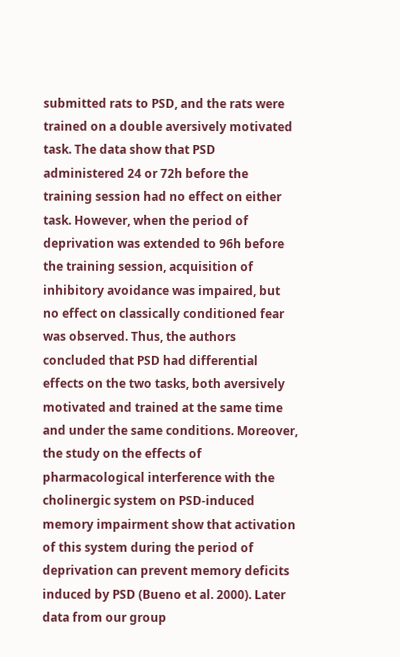submitted rats to PSD, and the rats were trained on a double aversively motivated task. The data show that PSD administered 24 or 72h before the training session had no effect on either task. However, when the period of deprivation was extended to 96h before the training session, acquisition of inhibitory avoidance was impaired, but no effect on classically conditioned fear was observed. Thus, the authors concluded that PSD had differential effects on the two tasks, both aversively motivated and trained at the same time and under the same conditions. Moreover, the study on the effects of pharmacological interference with the cholinergic system on PSD-induced memory impairment show that activation of this system during the period of deprivation can prevent memory deficits induced by PSD (Bueno et al. 2000). Later data from our group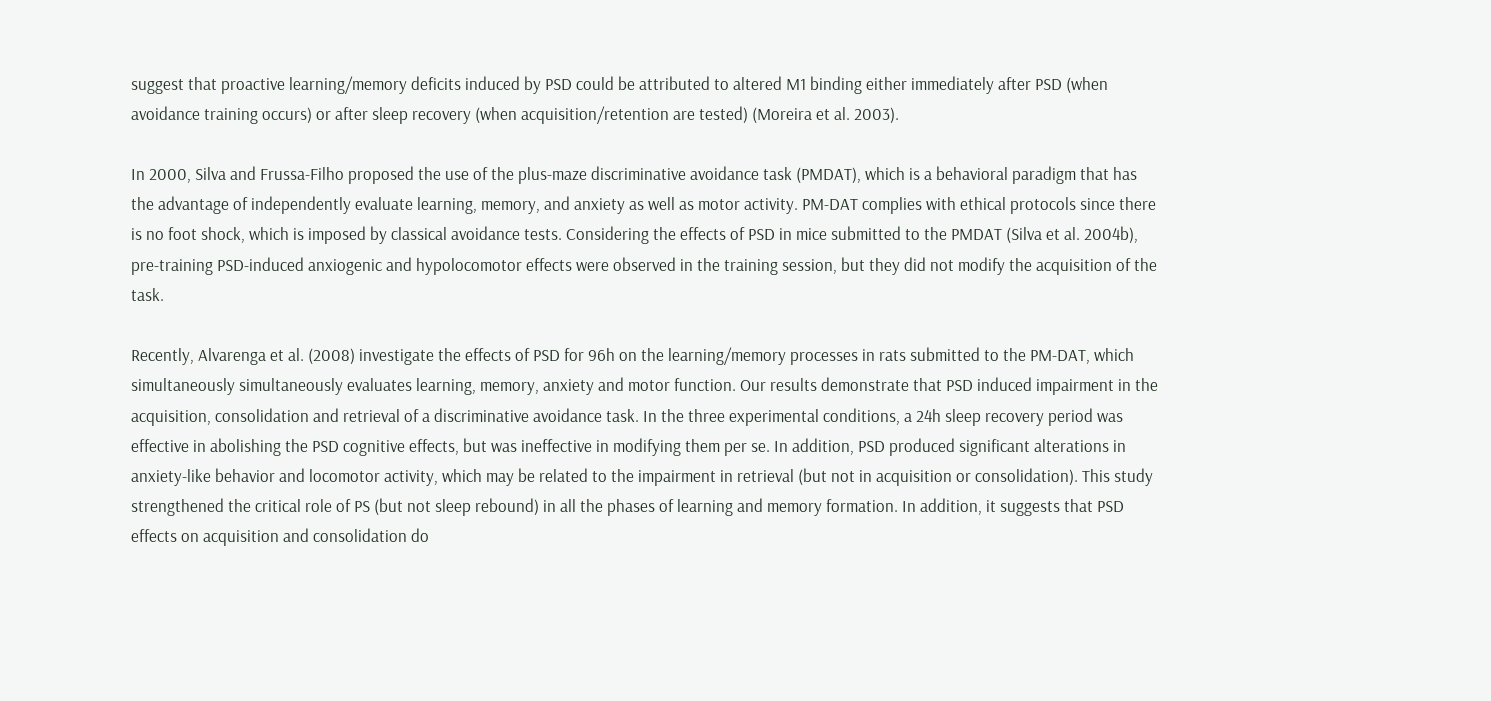suggest that proactive learning/memory deficits induced by PSD could be attributed to altered M1 binding either immediately after PSD (when avoidance training occurs) or after sleep recovery (when acquisition/retention are tested) (Moreira et al. 2003).

In 2000, Silva and Frussa-Filho proposed the use of the plus-maze discriminative avoidance task (PMDAT), which is a behavioral paradigm that has the advantage of independently evaluate learning, memory, and anxiety as well as motor activity. PM-DAT complies with ethical protocols since there is no foot shock, which is imposed by classical avoidance tests. Considering the effects of PSD in mice submitted to the PMDAT (Silva et al. 2004b), pre-training PSD-induced anxiogenic and hypolocomotor effects were observed in the training session, but they did not modify the acquisition of the task.

Recently, Alvarenga et al. (2008) investigate the effects of PSD for 96h on the learning/memory processes in rats submitted to the PM-DAT, which simultaneously simultaneously evaluates learning, memory, anxiety and motor function. Our results demonstrate that PSD induced impairment in the acquisition, consolidation and retrieval of a discriminative avoidance task. In the three experimental conditions, a 24h sleep recovery period was effective in abolishing the PSD cognitive effects, but was ineffective in modifying them per se. In addition, PSD produced significant alterations in anxiety-like behavior and locomotor activity, which may be related to the impairment in retrieval (but not in acquisition or consolidation). This study strengthened the critical role of PS (but not sleep rebound) in all the phases of learning and memory formation. In addition, it suggests that PSD effects on acquisition and consolidation do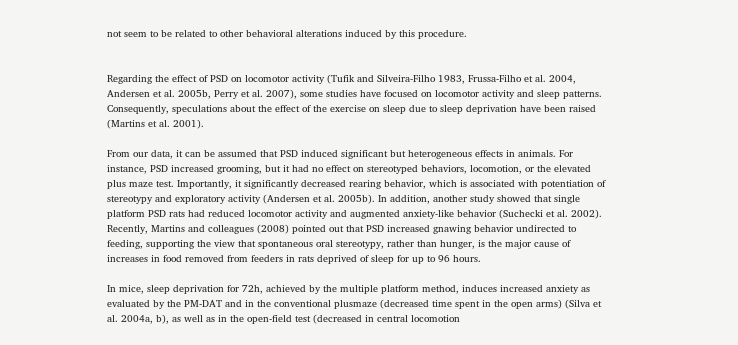not seem to be related to other behavioral alterations induced by this procedure.


Regarding the effect of PSD on locomotor activity (Tufik and Silveira-Filho 1983, Frussa-Filho et al. 2004, Andersen et al. 2005b, Perry et al. 2007), some studies have focused on locomotor activity and sleep patterns. Consequently, speculations about the effect of the exercise on sleep due to sleep deprivation have been raised (Martins et al. 2001).

From our data, it can be assumed that PSD induced significant but heterogeneous effects in animals. For instance, PSD increased grooming, but it had no effect on stereotyped behaviors, locomotion, or the elevated plus maze test. Importantly, it significantly decreased rearing behavior, which is associated with potentiation of stereotypy and exploratory activity (Andersen et al. 2005b). In addition, another study showed that single platform PSD rats had reduced locomotor activity and augmented anxiety-like behavior (Suchecki et al. 2002). Recently, Martins and colleagues (2008) pointed out that PSD increased gnawing behavior undirected to feeding, supporting the view that spontaneous oral stereotypy, rather than hunger, is the major cause of increases in food removed from feeders in rats deprived of sleep for up to 96 hours.

In mice, sleep deprivation for 72h, achieved by the multiple platform method, induces increased anxiety as evaluated by the PM-DAT and in the conventional plusmaze (decreased time spent in the open arms) (Silva et al. 2004a, b), as well as in the open-field test (decreased in central locomotion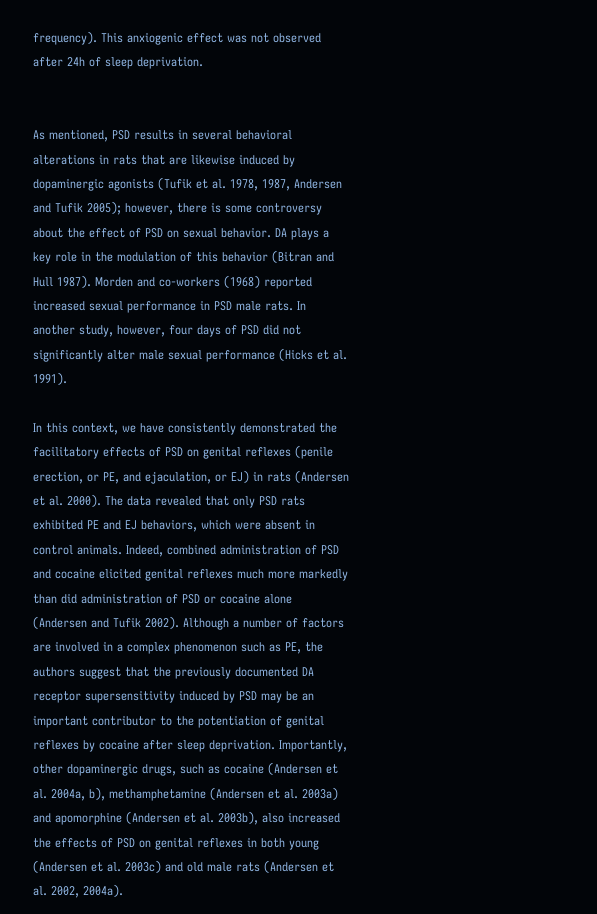frequency). This anxiogenic effect was not observed after 24h of sleep deprivation.


As mentioned, PSD results in several behavioral alterations in rats that are likewise induced by dopaminergic agonists (Tufik et al. 1978, 1987, Andersen and Tufik 2005); however, there is some controversy about the effect of PSD on sexual behavior. DA plays a key role in the modulation of this behavior (Bitran and Hull 1987). Morden and co-workers (1968) reported increased sexual performance in PSD male rats. In another study, however, four days of PSD did not significantly alter male sexual performance (Hicks et al. 1991).

In this context, we have consistently demonstrated the facilitatory effects of PSD on genital reflexes (penile erection, or PE, and ejaculation, or EJ) in rats (Andersen et al. 2000). The data revealed that only PSD rats exhibited PE and EJ behaviors, which were absent in control animals. Indeed, combined administration of PSD and cocaine elicited genital reflexes much more markedly than did administration of PSD or cocaine alone (Andersen and Tufik 2002). Although a number of factors are involved in a complex phenomenon such as PE, the authors suggest that the previously documented DA receptor supersensitivity induced by PSD may be an important contributor to the potentiation of genital reflexes by cocaine after sleep deprivation. Importantly, other dopaminergic drugs, such as cocaine (Andersen et al. 2004a, b), methamphetamine (Andersen et al. 2003a) and apomorphine (Andersen et al. 2003b), also increased the effects of PSD on genital reflexes in both young (Andersen et al. 2003c) and old male rats (Andersen et al. 2002, 2004a).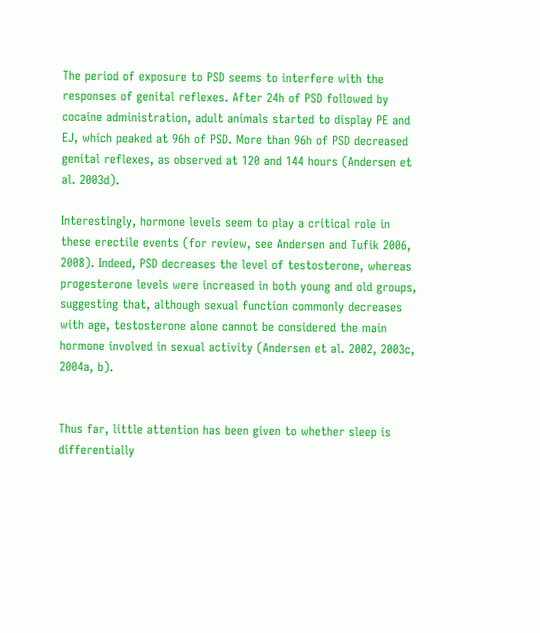The period of exposure to PSD seems to interfere with the responses of genital reflexes. After 24h of PSD followed by cocaine administration, adult animals started to display PE and EJ, which peaked at 96h of PSD. More than 96h of PSD decreased genital reflexes, as observed at 120 and 144 hours (Andersen et al. 2003d).

Interestingly, hormone levels seem to play a critical role in these erectile events (for review, see Andersen and Tufik 2006, 2008). Indeed, PSD decreases the level of testosterone, whereas progesterone levels were increased in both young and old groups, suggesting that, although sexual function commonly decreases with age, testosterone alone cannot be considered the main hormone involved in sexual activity (Andersen et al. 2002, 2003c, 2004a, b).


Thus far, little attention has been given to whether sleep is differentially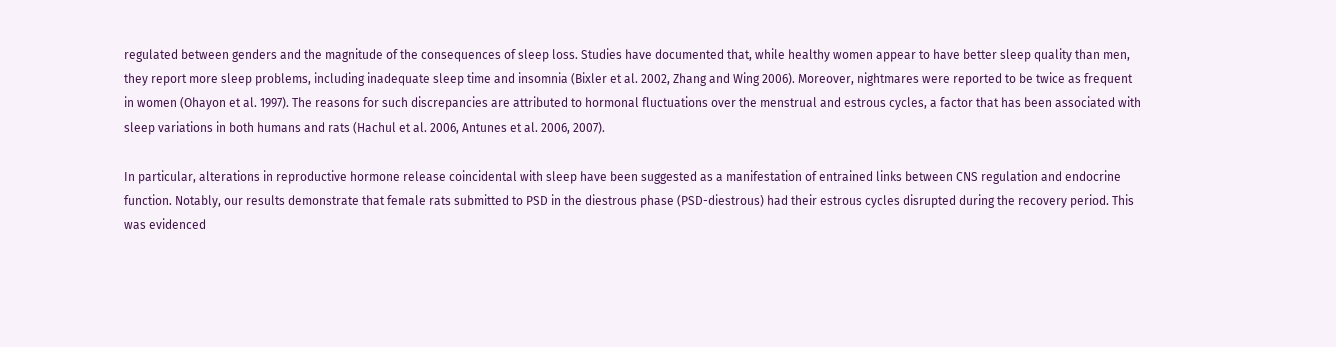regulated between genders and the magnitude of the consequences of sleep loss. Studies have documented that, while healthy women appear to have better sleep quality than men, they report more sleep problems, including inadequate sleep time and insomnia (Bixler et al. 2002, Zhang and Wing 2006). Moreover, nightmares were reported to be twice as frequent in women (Ohayon et al. 1997). The reasons for such discrepancies are attributed to hormonal fluctuations over the menstrual and estrous cycles, a factor that has been associated with sleep variations in both humans and rats (Hachul et al. 2006, Antunes et al. 2006, 2007).

In particular, alterations in reproductive hormone release coincidental with sleep have been suggested as a manifestation of entrained links between CNS regulation and endocrine function. Notably, our results demonstrate that female rats submitted to PSD in the diestrous phase (PSD-diestrous) had their estrous cycles disrupted during the recovery period. This was evidenced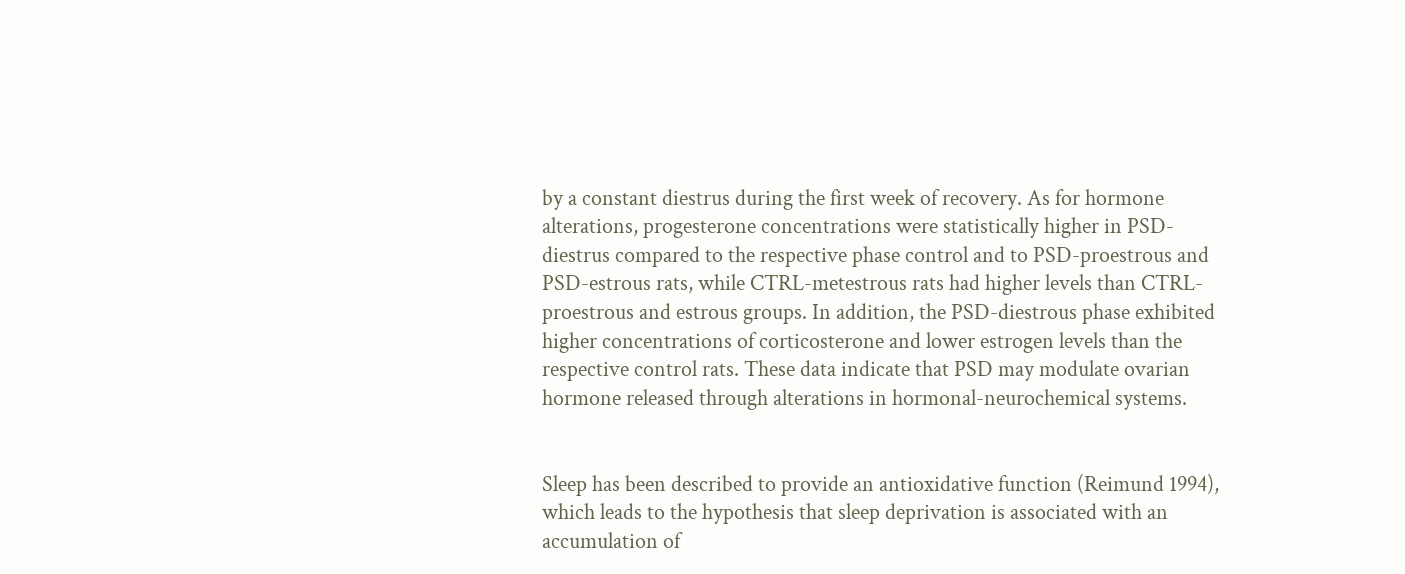by a constant diestrus during the first week of recovery. As for hormone alterations, progesterone concentrations were statistically higher in PSD-diestrus compared to the respective phase control and to PSD-proestrous and PSD-estrous rats, while CTRL-metestrous rats had higher levels than CTRL-proestrous and estrous groups. In addition, the PSD-diestrous phase exhibited higher concentrations of corticosterone and lower estrogen levels than the respective control rats. These data indicate that PSD may modulate ovarian hormone released through alterations in hormonal-neurochemical systems.


Sleep has been described to provide an antioxidative function (Reimund 1994), which leads to the hypothesis that sleep deprivation is associated with an accumulation of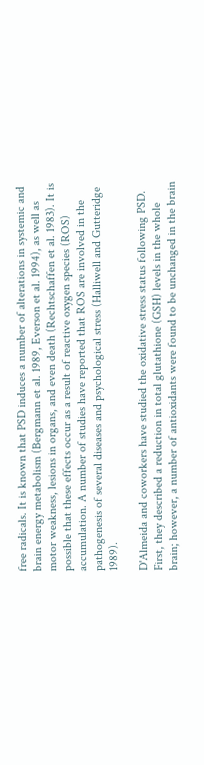free radicals. It is known that PSD induces a number of alterations in systemic and brain energy metabolism (Bergmann et al. 1989, Everson et al. 1994), as well as motor weakness, lesions in organs, and even death (Rechtschaffen et al. 1983). It is possible that these effects occur as a result of reactive oxygen species (ROS) accumulation. A number of studies have reported that ROS are involved in the pathogenesis of several diseases and psychological stress (Halliwell and Gutteridge 1989).

D'Almeida and coworkers have studied the oxidative stress status following PSD. First, they described a reduction in total glutathione (GSH) levels in the whole brain; however, a number of antioxidants were found to be unchanged in the brain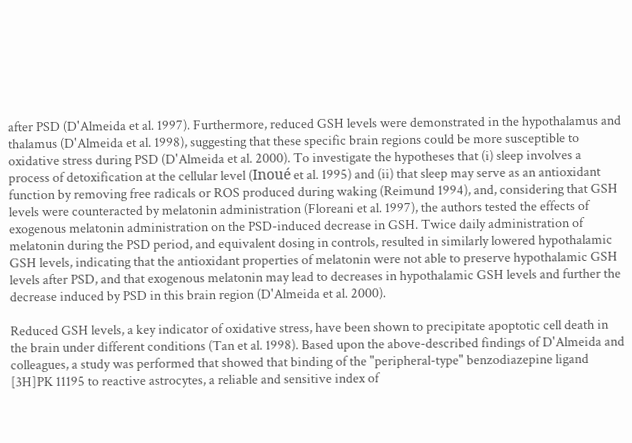after PSD (D'Almeida et al. 1997). Furthermore, reduced GSH levels were demonstrated in the hypothalamus and thalamus (D'Almeida et al. 1998), suggesting that these specific brain regions could be more susceptible to oxidative stress during PSD (D'Almeida et al. 2000). To investigate the hypotheses that (i) sleep involves a process of detoxification at the cellular level (Inoué et al. 1995) and (ii) that sleep may serve as an antioxidant function by removing free radicals or ROS produced during waking (Reimund 1994), and, considering that GSH levels were counteracted by melatonin administration (Floreani et al. 1997), the authors tested the effects of exogenous melatonin administration on the PSD-induced decrease in GSH. Twice daily administration of melatonin during the PSD period, and equivalent dosing in controls, resulted in similarly lowered hypothalamic GSH levels, indicating that the antioxidant properties of melatonin were not able to preserve hypothalamic GSH levels after PSD, and that exogenous melatonin may lead to decreases in hypothalamic GSH levels and further the decrease induced by PSD in this brain region (D'Almeida et al. 2000).

Reduced GSH levels, a key indicator of oxidative stress, have been shown to precipitate apoptotic cell death in the brain under different conditions (Tan et al. 1998). Based upon the above-described findings of D'Almeida and colleagues, a study was performed that showed that binding of the "peripheral-type" benzodiazepine ligand [3H]PK 11195 to reactive astrocytes, a reliable and sensitive index of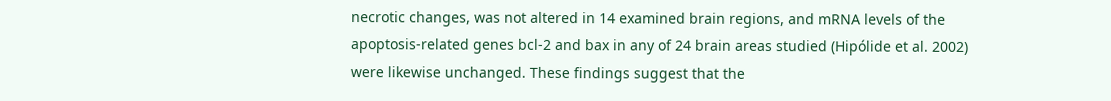necrotic changes, was not altered in 14 examined brain regions, and mRNA levels of the apoptosis-related genes bcl-2 and bax in any of 24 brain areas studied (Hipólide et al. 2002) were likewise unchanged. These findings suggest that the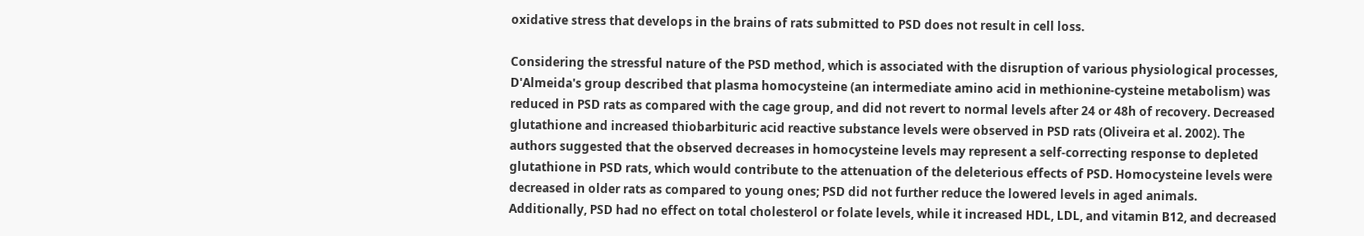oxidative stress that develops in the brains of rats submitted to PSD does not result in cell loss.

Considering the stressful nature of the PSD method, which is associated with the disruption of various physiological processes, D'Almeida's group described that plasma homocysteine (an intermediate amino acid in methionine-cysteine metabolism) was reduced in PSD rats as compared with the cage group, and did not revert to normal levels after 24 or 48h of recovery. Decreased glutathione and increased thiobarbituric acid reactive substance levels were observed in PSD rats (Oliveira et al. 2002). The authors suggested that the observed decreases in homocysteine levels may represent a self-correcting response to depleted glutathione in PSD rats, which would contribute to the attenuation of the deleterious effects of PSD. Homocysteine levels were decreased in older rats as compared to young ones; PSD did not further reduce the lowered levels in aged animals. Additionally, PSD had no effect on total cholesterol or folate levels, while it increased HDL, LDL, and vitamin B12, and decreased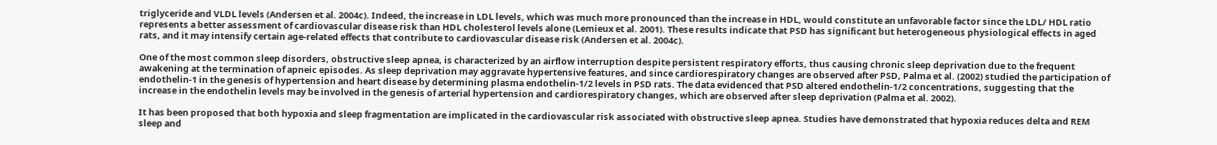triglyceride and VLDL levels (Andersen et al. 2004c). Indeed, the increase in LDL levels, which was much more pronounced than the increase in HDL, would constitute an unfavorable factor since the LDL/ HDL ratio represents a better assessment of cardiovascular disease risk than HDL cholesterol levels alone (Lemieux et al. 2001). These results indicate that PSD has significant but heterogeneous physiological effects in aged rats, and it may intensify certain age-related effects that contribute to cardiovascular disease risk (Andersen et al. 2004c).

One of the most common sleep disorders, obstructive sleep apnea, is characterized by an airflow interruption despite persistent respiratory efforts, thus causing chronic sleep deprivation due to the frequent awakening at the termination of apneic episodes. As sleep deprivation may aggravate hypertensive features, and since cardiorespiratory changes are observed after PSD, Palma et al. (2002) studied the participation of endothelin-1 in the genesis of hypertension and heart disease by determining plasma endothelin-1/2 levels in PSD rats. The data evidenced that PSD altered endothelin-1/2 concentrations, suggesting that the increase in the endothelin levels may be involved in the genesis of arterial hypertension and cardiorespiratory changes, which are observed after sleep deprivation (Palma et al. 2002).

It has been proposed that both hypoxia and sleep fragmentation are implicated in the cardiovascular risk associated with obstructive sleep apnea. Studies have demonstrated that hypoxia reduces delta and REM sleep and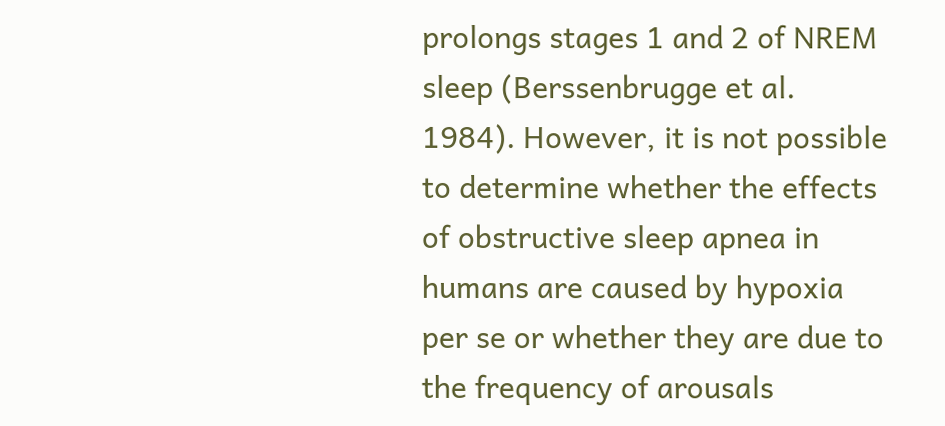prolongs stages 1 and 2 of NREM sleep (Berssenbrugge et al. 1984). However, it is not possible to determine whether the effects of obstructive sleep apnea in humans are caused by hypoxia per se or whether they are due to the frequency of arousals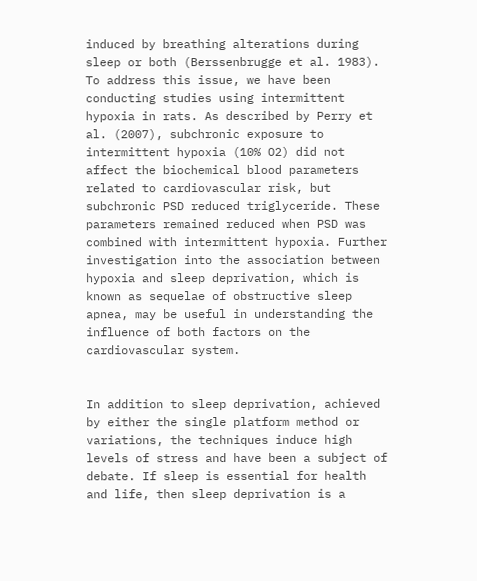induced by breathing alterations during sleep or both (Berssenbrugge et al. 1983). To address this issue, we have been conducting studies using intermittent hypoxia in rats. As described by Perry et al. (2007), subchronic exposure to intermittent hypoxia (10% O2) did not affect the biochemical blood parameters related to cardiovascular risk, but subchronic PSD reduced triglyceride. These parameters remained reduced when PSD was combined with intermittent hypoxia. Further investigation into the association between hypoxia and sleep deprivation, which is known as sequelae of obstructive sleep apnea, may be useful in understanding the influence of both factors on the cardiovascular system.


In addition to sleep deprivation, achieved by either the single platform method or variations, the techniques induce high levels of stress and have been a subject of debate. If sleep is essential for health and life, then sleep deprivation is a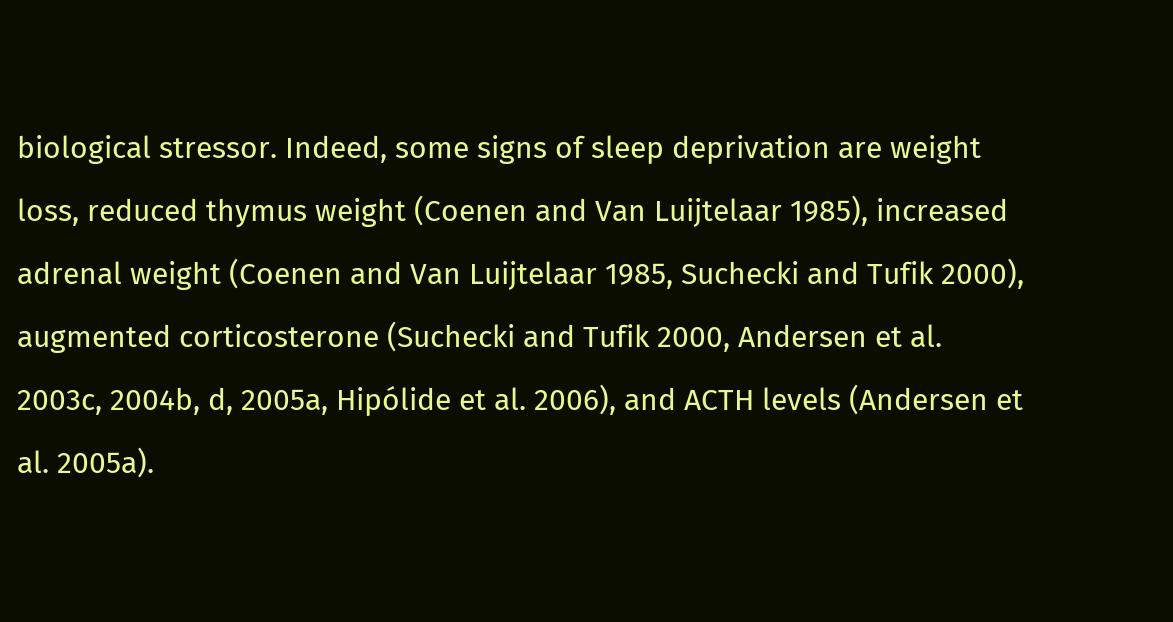biological stressor. Indeed, some signs of sleep deprivation are weight loss, reduced thymus weight (Coenen and Van Luijtelaar 1985), increased adrenal weight (Coenen and Van Luijtelaar 1985, Suchecki and Tufik 2000), augmented corticosterone (Suchecki and Tufik 2000, Andersen et al. 2003c, 2004b, d, 2005a, Hipólide et al. 2006), and ACTH levels (Andersen et al. 2005a).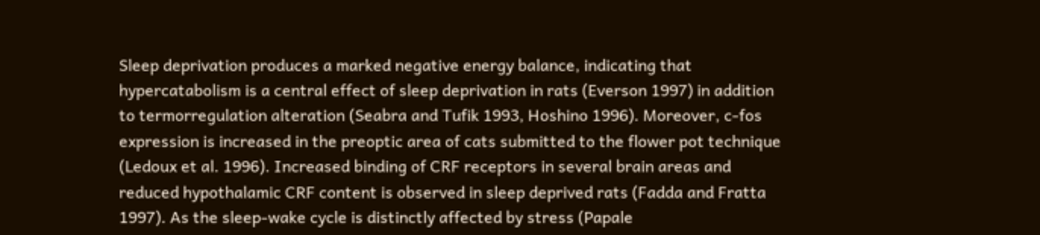Sleep deprivation produces a marked negative energy balance, indicating that hypercatabolism is a central effect of sleep deprivation in rats (Everson 1997) in addition to termorregulation alteration (Seabra and Tufik 1993, Hoshino 1996). Moreover, c-fos expression is increased in the preoptic area of cats submitted to the flower pot technique (Ledoux et al. 1996). Increased binding of CRF receptors in several brain areas and reduced hypothalamic CRF content is observed in sleep deprived rats (Fadda and Fratta 1997). As the sleep-wake cycle is distinctly affected by stress (Papale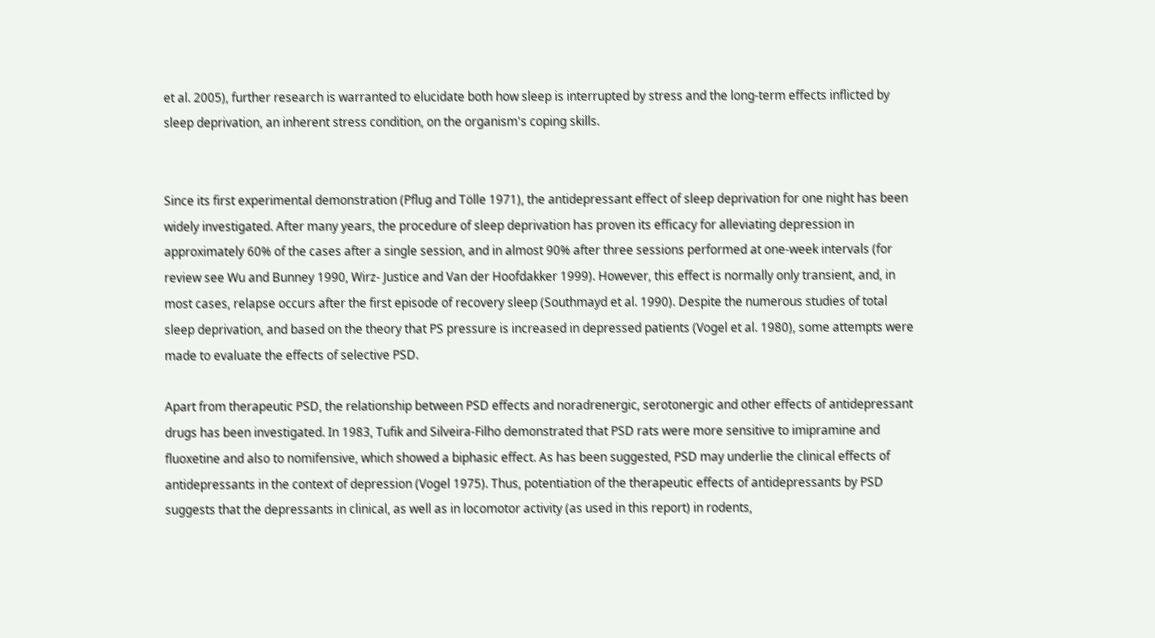et al. 2005), further research is warranted to elucidate both how sleep is interrupted by stress and the long-term effects inflicted by sleep deprivation, an inherent stress condition, on the organism's coping skills.


Since its first experimental demonstration (Pflug and Tölle 1971), the antidepressant effect of sleep deprivation for one night has been widely investigated. After many years, the procedure of sleep deprivation has proven its efficacy for alleviating depression in approximately 60% of the cases after a single session, and in almost 90% after three sessions performed at one-week intervals (for review see Wu and Bunney 1990, Wirz- Justice and Van der Hoofdakker 1999). However, this effect is normally only transient, and, in most cases, relapse occurs after the first episode of recovery sleep (Southmayd et al. 1990). Despite the numerous studies of total sleep deprivation, and based on the theory that PS pressure is increased in depressed patients (Vogel et al. 1980), some attempts were made to evaluate the effects of selective PSD.

Apart from therapeutic PSD, the relationship between PSD effects and noradrenergic, serotonergic and other effects of antidepressant drugs has been investigated. In 1983, Tufik and Silveira-Filho demonstrated that PSD rats were more sensitive to imipramine and fluoxetine and also to nomifensive, which showed a biphasic effect. As has been suggested, PSD may underlie the clinical effects of antidepressants in the context of depression (Vogel 1975). Thus, potentiation of the therapeutic effects of antidepressants by PSD suggests that the depressants in clinical, as well as in locomotor activity (as used in this report) in rodents,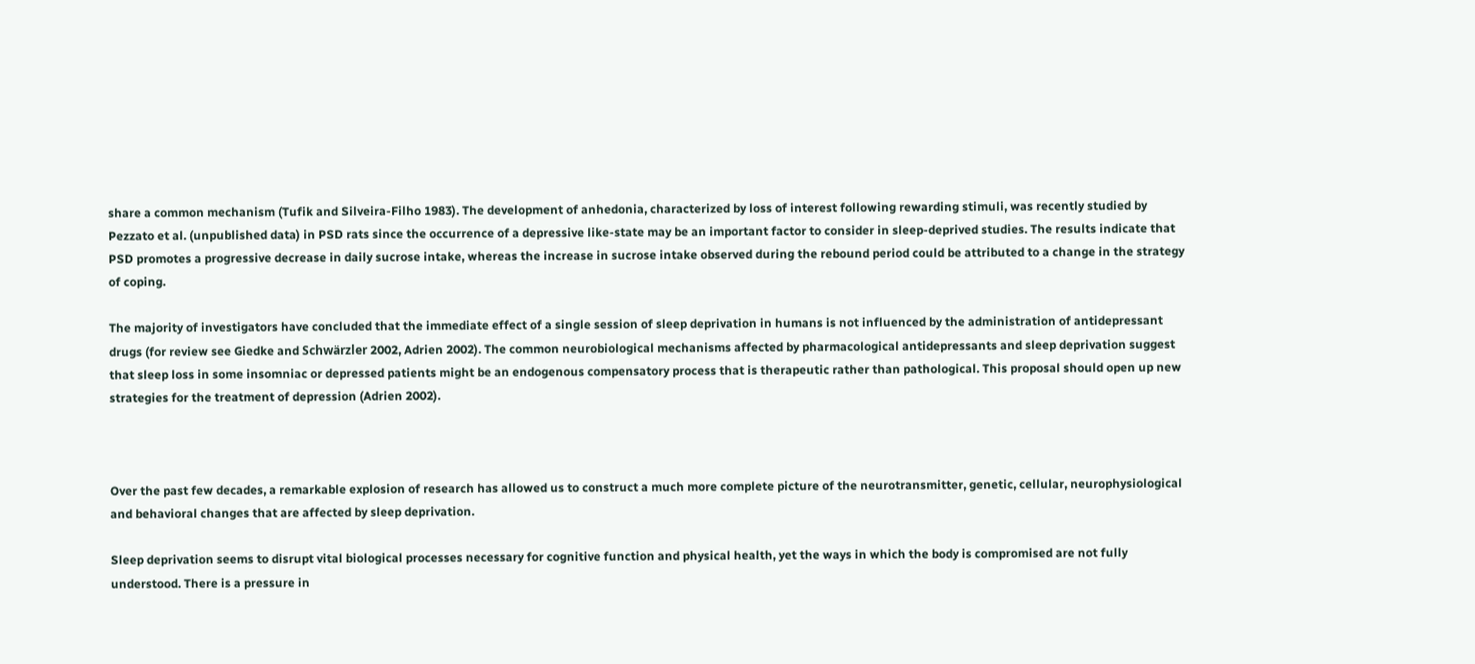share a common mechanism (Tufik and Silveira-Filho 1983). The development of anhedonia, characterized by loss of interest following rewarding stimuli, was recently studied by Pezzato et al. (unpublished data) in PSD rats since the occurrence of a depressive like-state may be an important factor to consider in sleep-deprived studies. The results indicate that PSD promotes a progressive decrease in daily sucrose intake, whereas the increase in sucrose intake observed during the rebound period could be attributed to a change in the strategy of coping.

The majority of investigators have concluded that the immediate effect of a single session of sleep deprivation in humans is not influenced by the administration of antidepressant drugs (for review see Giedke and Schwärzler 2002, Adrien 2002). The common neurobiological mechanisms affected by pharmacological antidepressants and sleep deprivation suggest that sleep loss in some insomniac or depressed patients might be an endogenous compensatory process that is therapeutic rather than pathological. This proposal should open up new strategies for the treatment of depression (Adrien 2002).



Over the past few decades, a remarkable explosion of research has allowed us to construct a much more complete picture of the neurotransmitter, genetic, cellular, neurophysiological and behavioral changes that are affected by sleep deprivation.

Sleep deprivation seems to disrupt vital biological processes necessary for cognitive function and physical health, yet the ways in which the body is compromised are not fully understood. There is a pressure in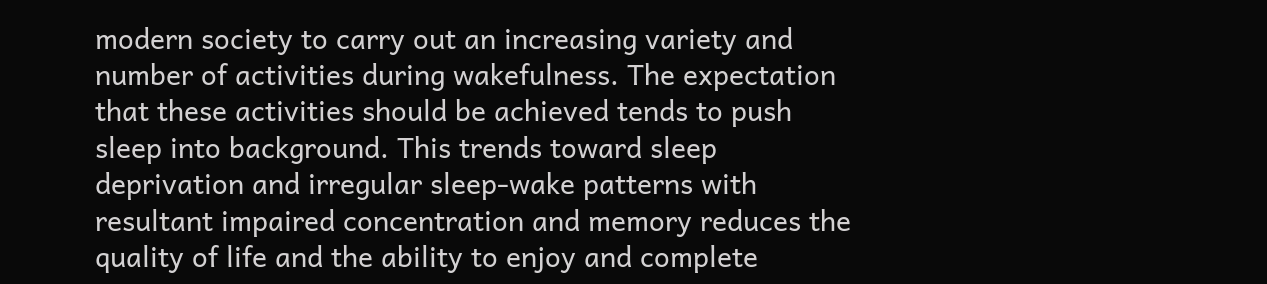modern society to carry out an increasing variety and number of activities during wakefulness. The expectation that these activities should be achieved tends to push sleep into background. This trends toward sleep deprivation and irregular sleep-wake patterns with resultant impaired concentration and memory reduces the quality of life and the ability to enjoy and complete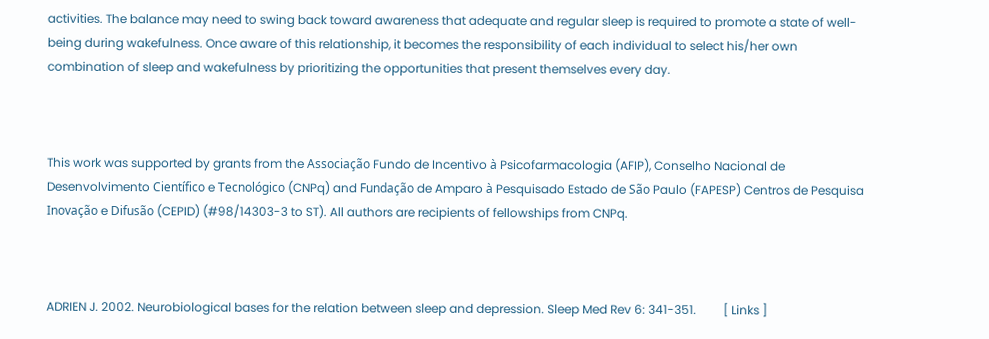activities. The balance may need to swing back toward awareness that adequate and regular sleep is required to promote a state of well-being during wakefulness. Once aware of this relationship, it becomes the responsibility of each individual to select his/her own combination of sleep and wakefulness by prioritizing the opportunities that present themselves every day.



This work was supported by grants from the Associação Fundo de Incentivo à Psicofarmacologia (AFIP), Conselho Nacional de Desenvolvimento Científico e Tecnológico (CNPq) and Fundação de Amparo à Pesquisado Estado de São Paulo (FAPESP) Centros de Pesquisa Inovação e Difusão (CEPID) (#98/14303-3 to ST). All authors are recipients of fellowships from CNPq.



ADRIEN J. 2002. Neurobiological bases for the relation between sleep and depression. Sleep Med Rev 6: 341-351.         [ Links ]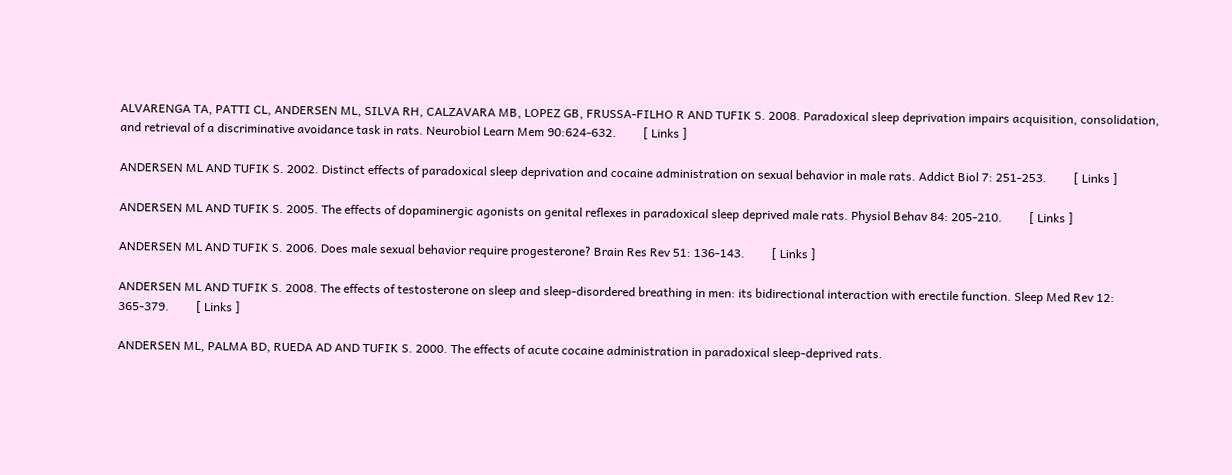ALVARENGA TA, PATTI CL, ANDERSEN ML, SILVA RH, CALZAVARA MB, LOPEZ GB, FRUSSA-FILHO R AND TUFIK S. 2008. Paradoxical sleep deprivation impairs acquisition, consolidation, and retrieval of a discriminative avoidance task in rats. Neurobiol Learn Mem 90:624-632.         [ Links ]

ANDERSEN ML AND TUFIK S. 2002. Distinct effects of paradoxical sleep deprivation and cocaine administration on sexual behavior in male rats. Addict Biol 7: 251-253.         [ Links ]

ANDERSEN ML AND TUFIK S. 2005. The effects of dopaminergic agonists on genital reflexes in paradoxical sleep deprived male rats. Physiol Behav 84: 205-210.         [ Links ]

ANDERSEN ML AND TUFIK S. 2006. Does male sexual behavior require progesterone? Brain Res Rev 51: 136-143.         [ Links ]

ANDERSEN ML AND TUFIK S. 2008. The effects of testosterone on sleep and sleep-disordered breathing in men: its bidirectional interaction with erectile function. Sleep Med Rev 12: 365-379.         [ Links ]

ANDERSEN ML, PALMA BD, RUEDA AD AND TUFIK S. 2000. The effects of acute cocaine administration in paradoxical sleep-deprived rats.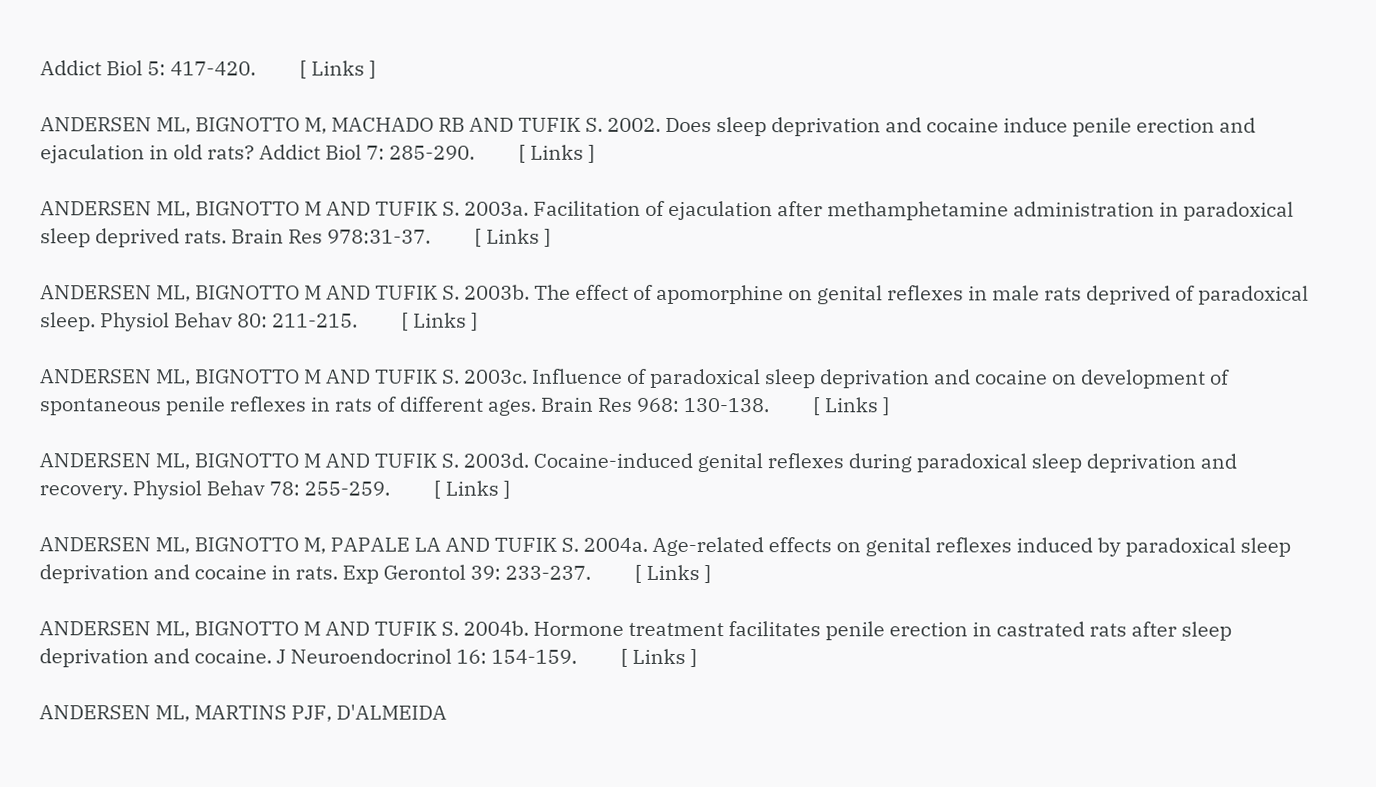Addict Biol 5: 417-420.         [ Links ]

ANDERSEN ML, BIGNOTTO M, MACHADO RB AND TUFIK S. 2002. Does sleep deprivation and cocaine induce penile erection and ejaculation in old rats? Addict Biol 7: 285-290.         [ Links ]

ANDERSEN ML, BIGNOTTO M AND TUFIK S. 2003a. Facilitation of ejaculation after methamphetamine administration in paradoxical sleep deprived rats. Brain Res 978:31-37.         [ Links ]

ANDERSEN ML, BIGNOTTO M AND TUFIK S. 2003b. The effect of apomorphine on genital reflexes in male rats deprived of paradoxical sleep. Physiol Behav 80: 211-215.         [ Links ]

ANDERSEN ML, BIGNOTTO M AND TUFIK S. 2003c. Influence of paradoxical sleep deprivation and cocaine on development of spontaneous penile reflexes in rats of different ages. Brain Res 968: 130-138.         [ Links ]

ANDERSEN ML, BIGNOTTO M AND TUFIK S. 2003d. Cocaine-induced genital reflexes during paradoxical sleep deprivation and recovery. Physiol Behav 78: 255-259.         [ Links ]

ANDERSEN ML, BIGNOTTO M, PAPALE LA AND TUFIK S. 2004a. Age-related effects on genital reflexes induced by paradoxical sleep deprivation and cocaine in rats. Exp Gerontol 39: 233-237.         [ Links ]

ANDERSEN ML, BIGNOTTO M AND TUFIK S. 2004b. Hormone treatment facilitates penile erection in castrated rats after sleep deprivation and cocaine. J Neuroendocrinol 16: 154-159.         [ Links ]

ANDERSEN ML, MARTINS PJF, D'ALMEIDA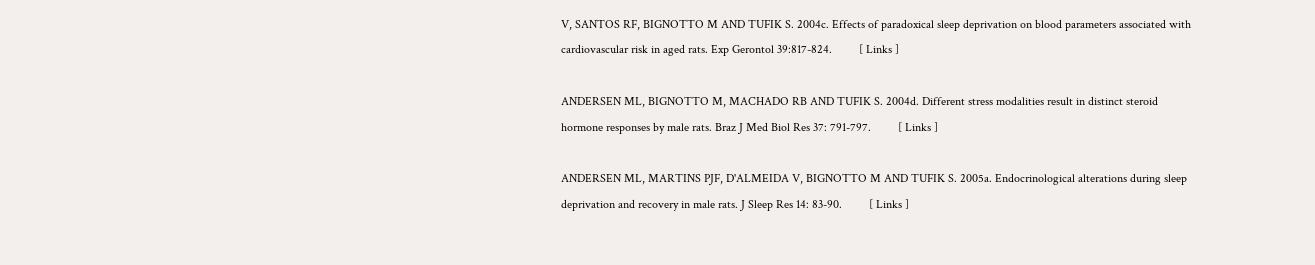V, SANTOS RF, BIGNOTTO M AND TUFIK S. 2004c. Effects of paradoxical sleep deprivation on blood parameters associated with cardiovascular risk in aged rats. Exp Gerontol 39:817-824.         [ Links ]

ANDERSEN ML, BIGNOTTO M, MACHADO RB AND TUFIK S. 2004d. Different stress modalities result in distinct steroid hormone responses by male rats. Braz J Med Biol Res 37: 791-797.         [ Links ]

ANDERSEN ML, MARTINS PJF, D'ALMEIDA V, BIGNOTTO M AND TUFIK S. 2005a. Endocrinological alterations during sleep deprivation and recovery in male rats. J Sleep Res 14: 83-90.         [ Links ]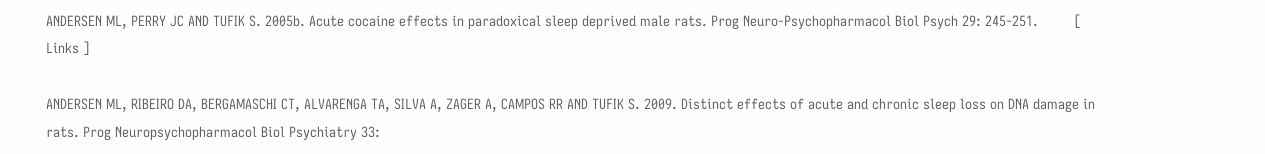ANDERSEN ML, PERRY JC AND TUFIK S. 2005b. Acute cocaine effects in paradoxical sleep deprived male rats. Prog Neuro-Psychopharmacol Biol Psych 29: 245-251.         [ Links ]

ANDERSEN ML, RIBEIRO DA, BERGAMASCHI CT, ALVARENGA TA, SILVA A, ZAGER A, CAMPOS RR AND TUFIK S. 2009. Distinct effects of acute and chronic sleep loss on DNA damage in rats. Prog Neuropsychopharmacol Biol Psychiatry 33: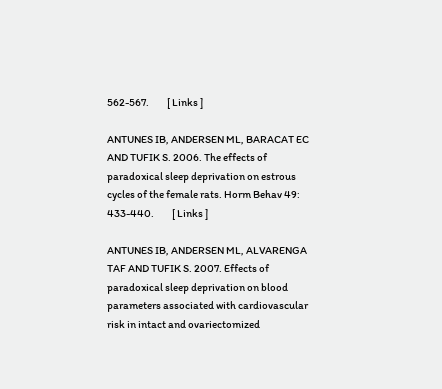562-567.         [ Links ]

ANTUNES IB, ANDERSEN ML, BARACAT EC AND TUFIK S. 2006. The effects of paradoxical sleep deprivation on estrous cycles of the female rats. Horm Behav 49: 433-440.         [ Links ]

ANTUNES IB, ANDERSEN ML, ALVARENGA TAF AND TUFIK S. 2007. Effects of paradoxical sleep deprivation on blood parameters associated with cardiovascular risk in intact and ovariectomized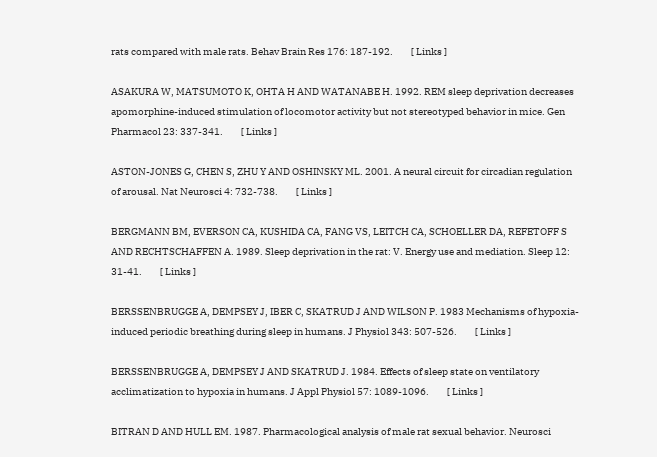rats compared with male rats. Behav Brain Res 176: 187-192.         [ Links ]

ASAKURA W, MATSUMOTO K, OHTA H AND WATANABE H. 1992. REM sleep deprivation decreases apomorphine-induced stimulation of locomotor activity but not stereotyped behavior in mice. Gen Pharmacol 23: 337-341.         [ Links ]

ASTON-JONES G, CHEN S, ZHU Y AND OSHINSKY ML. 2001. A neural circuit for circadian regulation of arousal. Nat Neurosci 4: 732-738.         [ Links ]

BERGMANN BM, EVERSON CA, KUSHIDA CA, FANG VS, LEITCH CA, SCHOELLER DA, REFETOFF S AND RECHTSCHAFFEN A. 1989. Sleep deprivation in the rat: V. Energy use and mediation. Sleep 12: 31-41.         [ Links ]

BERSSENBRUGGE A, DEMPSEY J, IBER C, SKATRUD J AND WILSON P. 1983 Mechanisms of hypoxia-induced periodic breathing during sleep in humans. J Physiol 343: 507-526.         [ Links ]

BERSSENBRUGGE A, DEMPSEY J AND SKATRUD J. 1984. Effects of sleep state on ventilatory acclimatization to hypoxia in humans. J Appl Physiol 57: 1089-1096.         [ Links ]

BITRAN D AND HULL EM. 1987. Pharmacological analysis of male rat sexual behavior. Neurosci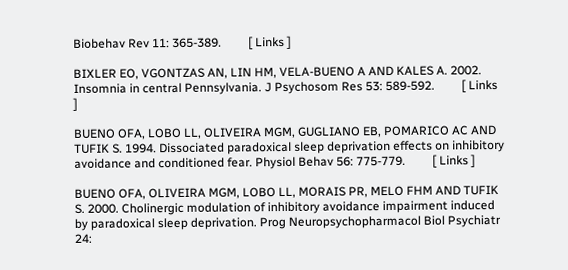Biobehav Rev 11: 365-389.         [ Links ]

BIXLER EO, VGONTZAS AN, LIN HM, VELA-BUENO A AND KALES A. 2002. Insomnia in central Pennsylvania. J Psychosom Res 53: 589-592.         [ Links ]

BUENO OFA, LOBO LL, OLIVEIRA MGM, GUGLIANO EB, POMARICO AC AND TUFIK S. 1994. Dissociated paradoxical sleep deprivation effects on inhibitory avoidance and conditioned fear. Physiol Behav 56: 775-779.         [ Links ]

BUENO OFA, OLIVEIRA MGM, LOBO LL, MORAIS PR, MELO FHM AND TUFIK S. 2000. Cholinergic modulation of inhibitory avoidance impairment induced by paradoxical sleep deprivation. Prog Neuropsychopharmacol Biol Psychiatr 24: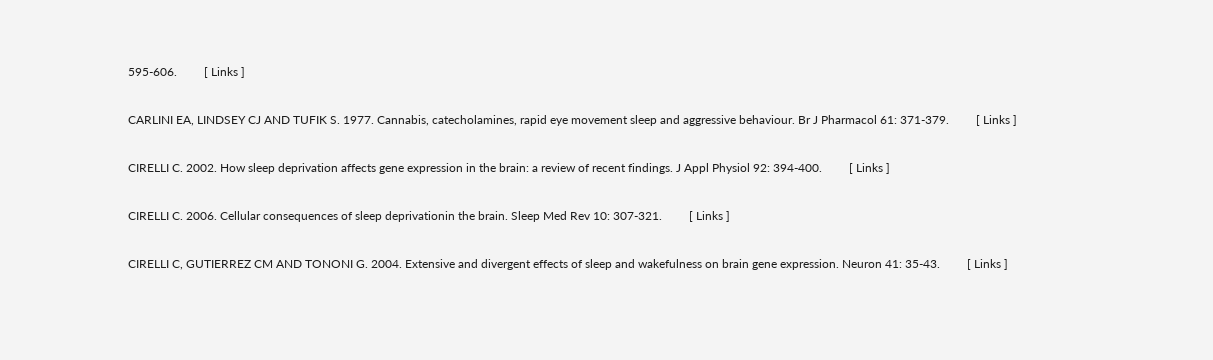595-606.         [ Links ]

CARLINI EA, LINDSEY CJ AND TUFIK S. 1977. Cannabis, catecholamines, rapid eye movement sleep and aggressive behaviour. Br J Pharmacol 61: 371-379.         [ Links ]

CIRELLI C. 2002. How sleep deprivation affects gene expression in the brain: a review of recent findings. J Appl Physiol 92: 394-400.         [ Links ]

CIRELLI C. 2006. Cellular consequences of sleep deprivationin the brain. Sleep Med Rev 10: 307-321.         [ Links ]

CIRELLI C, GUTIERREZ CM AND TONONI G. 2004. Extensive and divergent effects of sleep and wakefulness on brain gene expression. Neuron 41: 35-43.         [ Links ]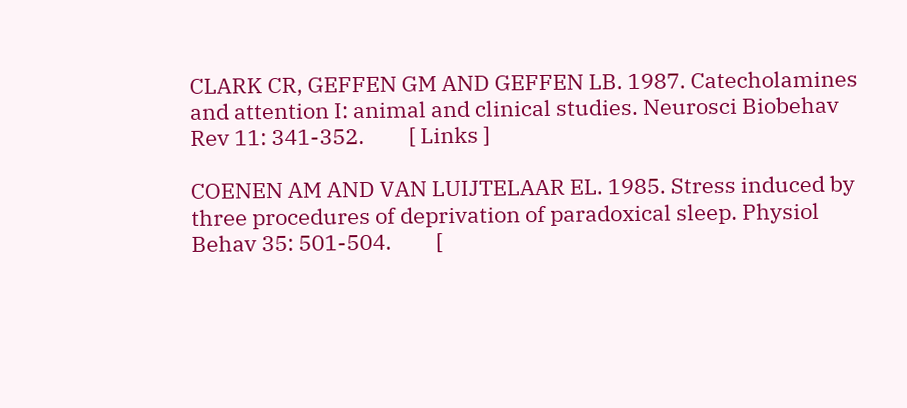CLARK CR, GEFFEN GM AND GEFFEN LB. 1987. Catecholamines and attention I: animal and clinical studies. Neurosci Biobehav Rev 11: 341-352.         [ Links ]

COENEN AM AND VAN LUIJTELAAR EL. 1985. Stress induced by three procedures of deprivation of paradoxical sleep. Physiol Behav 35: 501-504.         [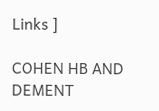Links ]

COHEN HB AND DEMENT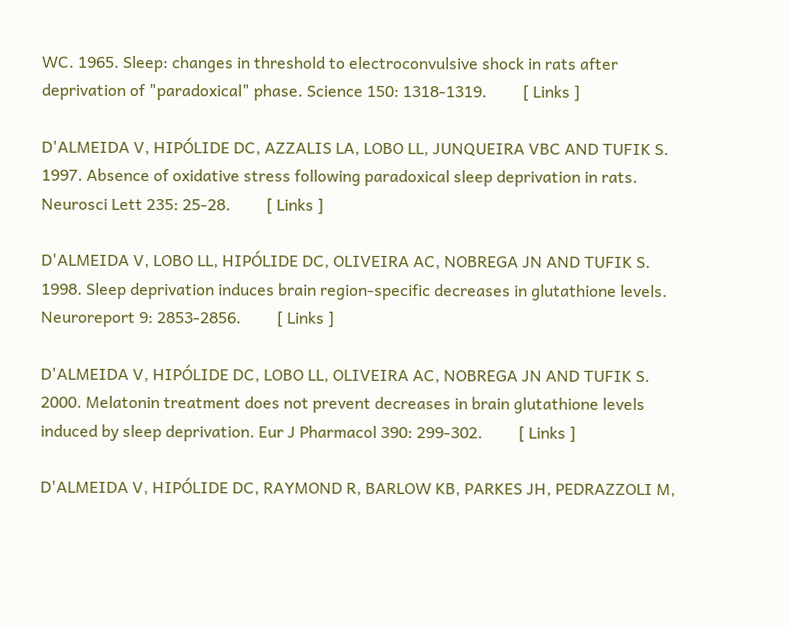WC. 1965. Sleep: changes in threshold to electroconvulsive shock in rats after deprivation of "paradoxical" phase. Science 150: 1318-1319.         [ Links ]

D'ALMEIDA V, HIPÓLIDE DC, AZZALIS LA, LOBO LL, JUNQUEIRA VBC AND TUFIK S. 1997. Absence of oxidative stress following paradoxical sleep deprivation in rats. Neurosci Lett 235: 25-28.         [ Links ]

D'ALMEIDA V, LOBO LL, HIPÓLIDE DC, OLIVEIRA AC, NOBREGA JN AND TUFIK S. 1998. Sleep deprivation induces brain region-specific decreases in glutathione levels. Neuroreport 9: 2853-2856.         [ Links ]

D'ALMEIDA V, HIPÓLIDE DC, LOBO LL, OLIVEIRA AC, NOBREGA JN AND TUFIK S. 2000. Melatonin treatment does not prevent decreases in brain glutathione levels induced by sleep deprivation. Eur J Pharmacol 390: 299-302.         [ Links ]

D'ALMEIDA V, HIPÓLIDE DC, RAYMOND R, BARLOW KB, PARKES JH, PEDRAZZOLI M,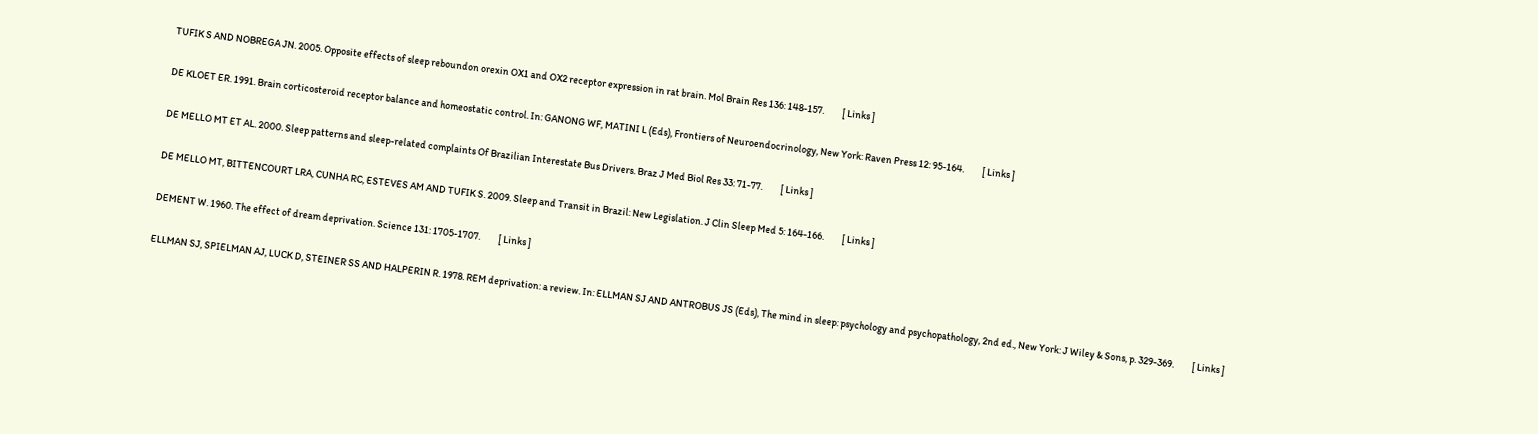TUFIK S AND NOBREGA JN. 2005. Opposite effects of sleep reboundon orexin OX1 and OX2 receptor expression in rat brain. Mol Brain Res 136: 148-157.         [ Links ]

DE KLOET ER. 1991. Brain corticosteroid receptor balance and homeostatic control. In: GANONG WF, MATINI L (Eds), Frontiers of Neuroendocrinology, New York: Raven Press 12: 95-164.         [ Links ]

DE MELLO MT ET AL. 2000. Sleep patterns and sleep-related complaints Of Brazilian Interestate Bus Drivers. Braz J Med Biol Res 33: 71-77.         [ Links ]

DE MELLO MT, BITTENCOURT LRA, CUNHA RC, ESTEVES AM AND TUFIK S. 2009. Sleep and Transit in Brazil: New Legislation. J Clin Sleep Med 5: 164-166.         [ Links ]

DEMENT W. 1960. The effect of dream deprivation. Science 131: 1705-1707.         [ Links ]

ELLMAN SJ, SPIELMAN AJ, LUCK D, STEINER SS AND HALPERIN R. 1978. REM deprivation: a review. In: ELLMAN SJ AND ANTROBUS JS (Eds), The mind in sleep: psychology and psychopathology, 2nd ed., New York: J Wiley & Sons, p. 329-369.         [ Links ]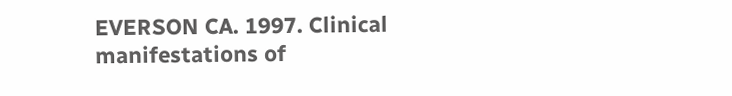EVERSON CA. 1997. Clinical manifestations of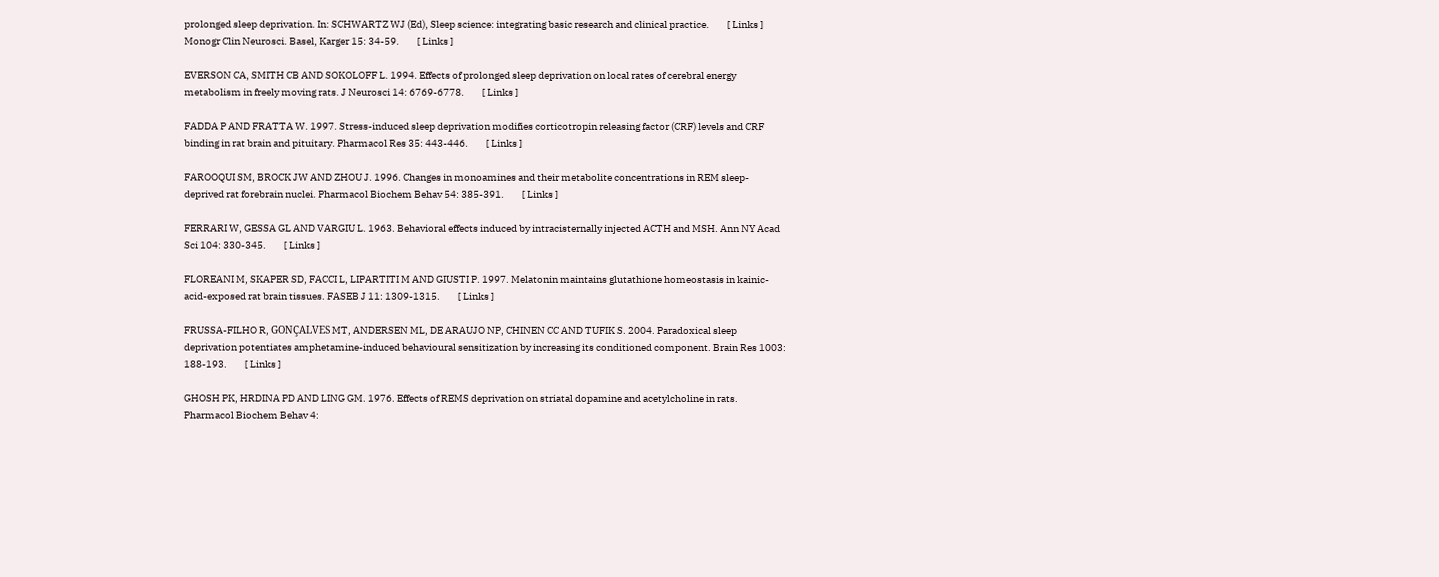prolonged sleep deprivation. In: SCHWARTZ WJ (Ed), Sleep science: integrating basic research and clinical practice.         [ Links ] Monogr Clin Neurosci. Basel, Karger 15: 34-59.         [ Links ]

EVERSON CA, SMITH CB AND SOKOLOFF L. 1994. Effects of prolonged sleep deprivation on local rates of cerebral energy metabolism in freely moving rats. J Neurosci 14: 6769-6778.         [ Links ]

FADDA P AND FRATTA W. 1997. Stress-induced sleep deprivation modifies corticotropin releasing factor (CRF) levels and CRF binding in rat brain and pituitary. Pharmacol Res 35: 443-446.         [ Links ]

FAROOQUI SM, BROCK JW AND ZHOU J. 1996. Changes in monoamines and their metabolite concentrations in REM sleep-deprived rat forebrain nuclei. Pharmacol Biochem Behav 54: 385-391.         [ Links ]

FERRARI W, GESSA GL AND VARGIU L. 1963. Behavioral effects induced by intracisternally injected ACTH and MSH. Ann NY Acad Sci 104: 330-345.         [ Links ]

FLOREANI M, SKAPER SD, FACCI L, LIPARTITI M AND GIUSTI P. 1997. Melatonin maintains glutathione homeostasis in kainic-acid-exposed rat brain tissues. FASEB J 11: 1309-1315.         [ Links ]

FRUSSA-FILHO R, GONÇALVES MT, ANDERSEN ML, DE ARAUJO NP, CHINEN CC AND TUFIK S. 2004. Paradoxical sleep deprivation potentiates amphetamine-induced behavioural sensitization by increasing its conditioned component. Brain Res 1003: 188-193.         [ Links ]

GHOSH PK, HRDINA PD AND LING GM. 1976. Effects of REMS deprivation on striatal dopamine and acetylcholine in rats. Pharmacol Biochem Behav 4: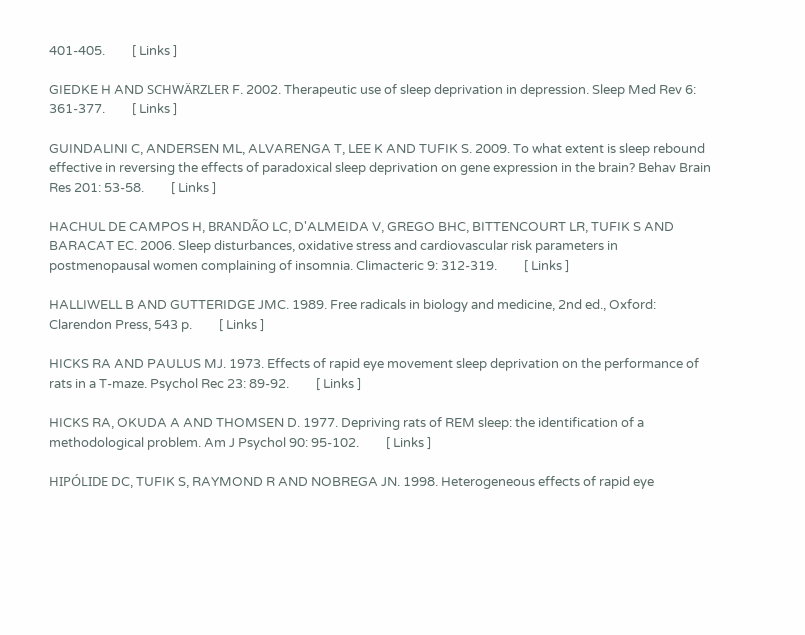401-405.         [ Links ]

GIEDKE H AND SCHWÄRZLER F. 2002. Therapeutic use of sleep deprivation in depression. Sleep Med Rev 6: 361-377.         [ Links ]

GUINDALINI C, ANDERSEN ML, ALVARENGA T, LEE K AND TUFIK S. 2009. To what extent is sleep rebound effective in reversing the effects of paradoxical sleep deprivation on gene expression in the brain? Behav Brain Res 201: 53-58.         [ Links ]

HACHUL DE CAMPOS H, BRANDÃO LC, D'ALMEIDA V, GREGO BHC, BITTENCOURT LR, TUFIK S AND BARACAT EC. 2006. Sleep disturbances, oxidative stress and cardiovascular risk parameters in postmenopausal women complaining of insomnia. Climacteric 9: 312-319.         [ Links ]

HALLIWELL B AND GUTTERIDGE JMC. 1989. Free radicals in biology and medicine, 2nd ed., Oxford: Clarendon Press, 543 p.         [ Links ]

HICKS RA AND PAULUS MJ. 1973. Effects of rapid eye movement sleep deprivation on the performance of rats in a T-maze. Psychol Rec 23: 89-92.         [ Links ]

HICKS RA, OKUDA A AND THOMSEN D. 1977. Depriving rats of REM sleep: the identification of a methodological problem. Am J Psychol 90: 95-102.         [ Links ]

HIPÓLIDE DC, TUFIK S, RAYMOND R AND NOBREGA JN. 1998. Heterogeneous effects of rapid eye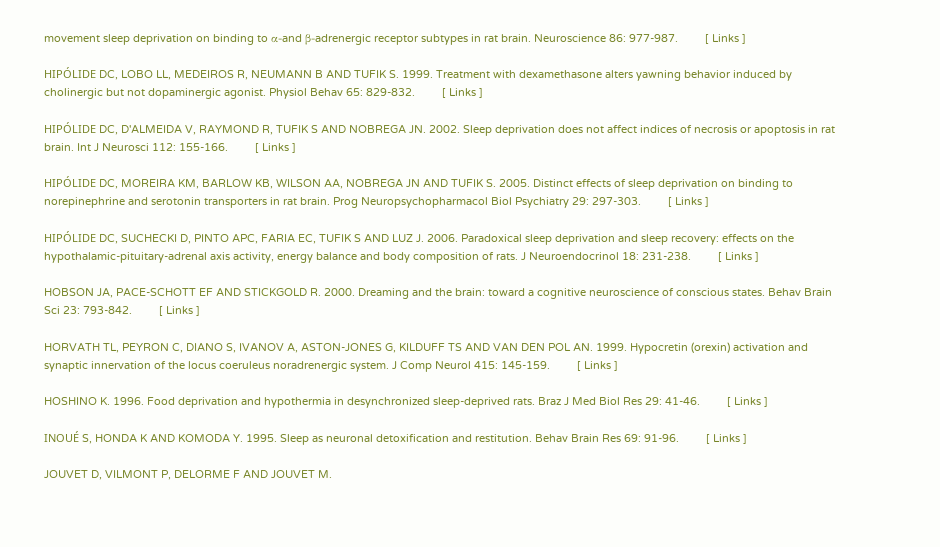movement sleep deprivation on binding to α-and β-adrenergic receptor subtypes in rat brain. Neuroscience 86: 977-987.         [ Links ]

HIPÓLIDE DC, LOBO LL, MEDEIROS R, NEUMANN B AND TUFIK S. 1999. Treatment with dexamethasone alters yawning behavior induced by cholinergic but not dopaminergic agonist. Physiol Behav 65: 829-832.         [ Links ]

HIPÓLIDE DC, D'ALMEIDA V, RAYMOND R, TUFIK S AND NOBREGA JN. 2002. Sleep deprivation does not affect indices of necrosis or apoptosis in rat brain. Int J Neurosci 112: 155-166.         [ Links ]

HIPÓLIDE DC, MOREIRA KM, BARLOW KB, WILSON AA, NOBREGA JN AND TUFIK S. 2005. Distinct effects of sleep deprivation on binding to norepinephrine and serotonin transporters in rat brain. Prog Neuropsychopharmacol Biol Psychiatry 29: 297-303.         [ Links ]

HIPÓLIDE DC, SUCHECKI D, PINTO APC, FARIA EC, TUFIK S AND LUZ J. 2006. Paradoxical sleep deprivation and sleep recovery: effects on the hypothalamic-pituitary-adrenal axis activity, energy balance and body composition of rats. J Neuroendocrinol 18: 231-238.         [ Links ]

HOBSON JA, PACE-SCHOTT EF AND STICKGOLD R. 2000. Dreaming and the brain: toward a cognitive neuroscience of conscious states. Behav Brain Sci 23: 793-842.         [ Links ]

HORVATH TL, PEYRON C, DIANO S, IVANOV A, ASTON-JONES G, KILDUFF TS AND VAN DEN POL AN. 1999. Hypocretin (orexin) activation and synaptic innervation of the locus coeruleus noradrenergic system. J Comp Neurol 415: 145-159.         [ Links ]

HOSHINO K. 1996. Food deprivation and hypothermia in desynchronized sleep-deprived rats. Braz J Med Biol Res 29: 41-46.         [ Links ]

INOUÉ S, HONDA K AND KOMODA Y. 1995. Sleep as neuronal detoxification and restitution. Behav Brain Res 69: 91-96.         [ Links ]

JOUVET D, VILMONT P, DELORME F AND JOUVET M.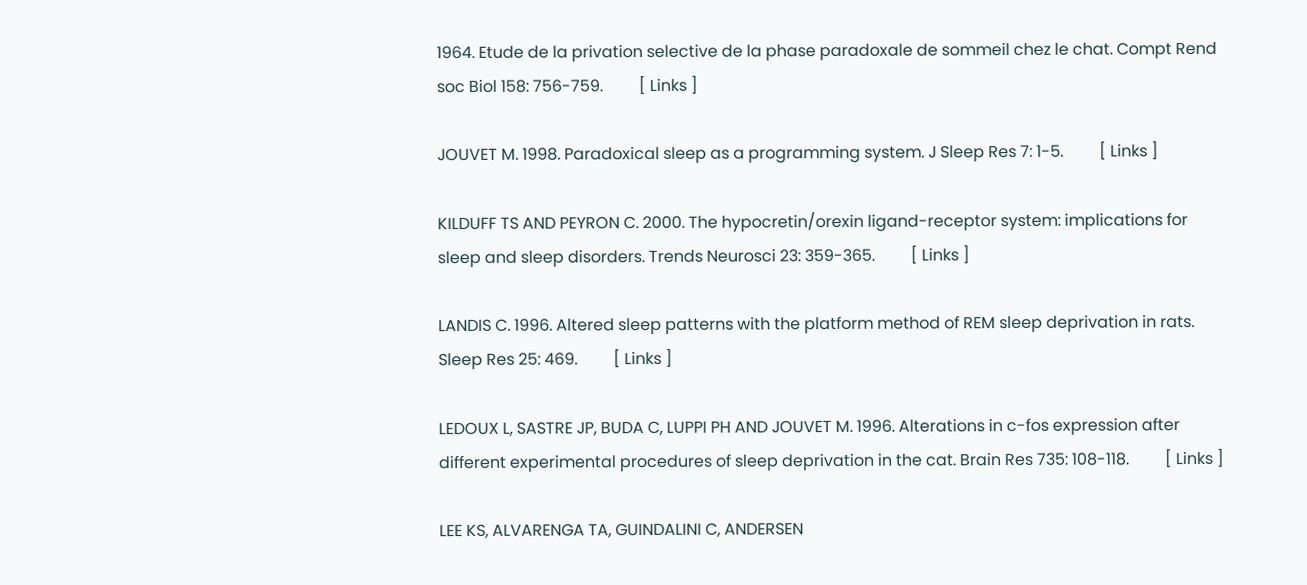1964. Etude de la privation selective de la phase paradoxale de sommeil chez le chat. Compt Rend soc Biol 158: 756-759.         [ Links ]

JOUVET M. 1998. Paradoxical sleep as a programming system. J Sleep Res 7: 1-5.         [ Links ]

KILDUFF TS AND PEYRON C. 2000. The hypocretin/orexin ligand-receptor system: implications for sleep and sleep disorders. Trends Neurosci 23: 359-365.         [ Links ]

LANDIS C. 1996. Altered sleep patterns with the platform method of REM sleep deprivation in rats. Sleep Res 25: 469.         [ Links ]

LEDOUX L, SASTRE JP, BUDA C, LUPPI PH AND JOUVET M. 1996. Alterations in c-fos expression after different experimental procedures of sleep deprivation in the cat. Brain Res 735: 108-118.         [ Links ]

LEE KS, ALVARENGA TA, GUINDALINI C, ANDERSEN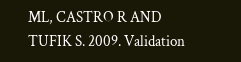ML, CASTRO R AND TUFIK S. 2009. Validation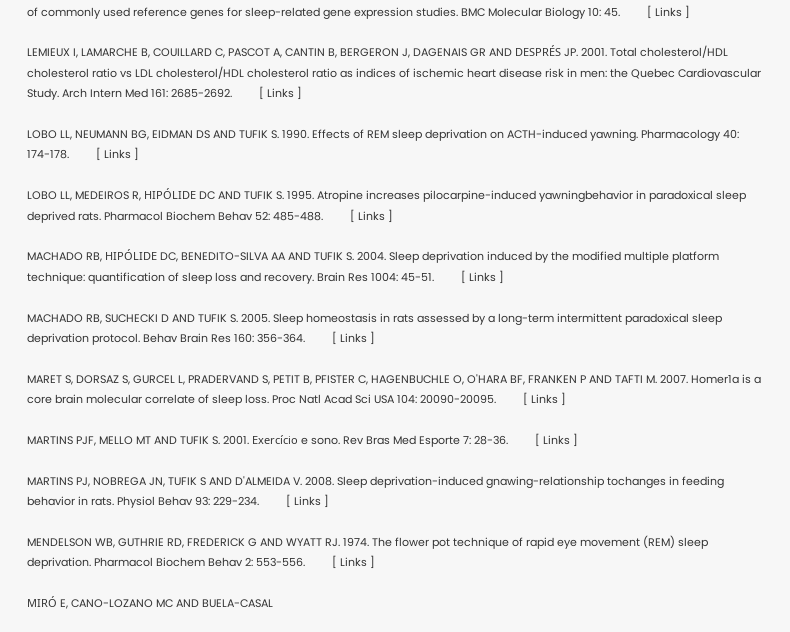of commonly used reference genes for sleep-related gene expression studies. BMC Molecular Biology 10: 45.         [ Links ]

LEMIEUX I, LAMARCHE B, COUILLARD C, PASCOT A, CANTIN B, BERGERON J, DAGENAIS GR AND DESPRÉS JP. 2001. Total cholesterol/HDL cholesterol ratio vs LDL cholesterol/HDL cholesterol ratio as indices of ischemic heart disease risk in men: the Quebec Cardiovascular Study. Arch Intern Med 161: 2685-2692.         [ Links ]

LOBO LL, NEUMANN BG, EIDMAN DS AND TUFIK S. 1990. Effects of REM sleep deprivation on ACTH-induced yawning. Pharmacology 40: 174-178.         [ Links ]

LOBO LL, MEDEIROS R, HIPÓLIDE DC AND TUFIK S. 1995. Atropine increases pilocarpine-induced yawningbehavior in paradoxical sleep deprived rats. Pharmacol Biochem Behav 52: 485-488.         [ Links ]

MACHADO RB, HIPÓLIDE DC, BENEDITO-SILVA AA AND TUFIK S. 2004. Sleep deprivation induced by the modified multiple platform technique: quantification of sleep loss and recovery. Brain Res 1004: 45-51.         [ Links ]

MACHADO RB, SUCHECKI D AND TUFIK S. 2005. Sleep homeostasis in rats assessed by a long-term intermittent paradoxical sleep deprivation protocol. Behav Brain Res 160: 356-364.         [ Links ]

MARET S, DORSAZ S, GURCEL L, PRADERVAND S, PETIT B, PFISTER C, HAGENBUCHLE O, O'HARA BF, FRANKEN P AND TAFTI M. 2007. Homer1a is a core brain molecular correlate of sleep loss. Proc Natl Acad Sci USA 104: 20090-20095.         [ Links ]

MARTINS PJF, MELLO MT AND TUFIK S. 2001. Exercício e sono. Rev Bras Med Esporte 7: 28-36.         [ Links ]

MARTINS PJ, NOBREGA JN, TUFIK S AND D'ALMEIDA V. 2008. Sleep deprivation-induced gnawing-relationship tochanges in feeding behavior in rats. Physiol Behav 93: 229-234.         [ Links ]

MENDELSON WB, GUTHRIE RD, FREDERICK G AND WYATT RJ. 1974. The flower pot technique of rapid eye movement (REM) sleep deprivation. Pharmacol Biochem Behav 2: 553-556.         [ Links ]

MIRÓ E, CANO-LOZANO MC AND BUELA-CASAL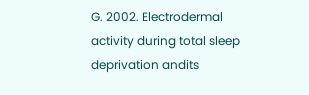G. 2002. Electrodermal activity during total sleep deprivation andits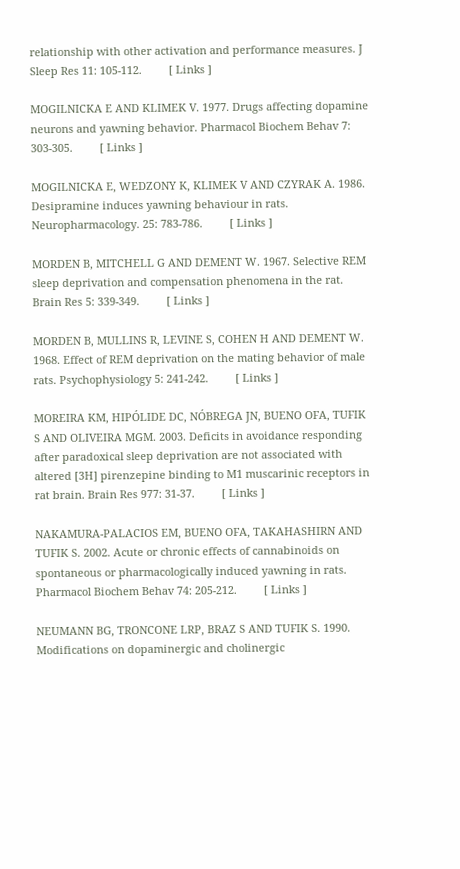relationship with other activation and performance measures. J Sleep Res 11: 105-112.         [ Links ]

MOGILNICKA E AND KLIMEK V. 1977. Drugs affecting dopamine neurons and yawning behavior. Pharmacol Biochem Behav 7: 303-305.         [ Links ]

MOGILNICKA E, WEDZONY K, KLIMEK V AND CZYRAK A. 1986. Desipramine induces yawning behaviour in rats. Neuropharmacology. 25: 783-786.         [ Links ]

MORDEN B, MITCHELL G AND DEMENT W. 1967. Selective REM sleep deprivation and compensation phenomena in the rat. Brain Res 5: 339-349.         [ Links ]

MORDEN B, MULLINS R, LEVINE S, COHEN H AND DEMENT W. 1968. Effect of REM deprivation on the mating behavior of male rats. Psychophysiology 5: 241-242.         [ Links ]

MOREIRA KM, HIPÓLIDE DC, NÓBREGA JN, BUENO OFA, TUFIK S AND OLIVEIRA MGM. 2003. Deficits in avoidance responding after paradoxical sleep deprivation are not associated with altered [3H] pirenzepine binding to M1 muscarinic receptors in rat brain. Brain Res 977: 31-37.         [ Links ]

NAKAMURA-PALACIOS EM, BUENO OFA, TAKAHASHIRN AND TUFIK S. 2002. Acute or chronic effects of cannabinoids on spontaneous or pharmacologically induced yawning in rats. Pharmacol Biochem Behav 74: 205-212.         [ Links ]

NEUMANN BG, TRONCONE LRP, BRAZ S AND TUFIK S. 1990. Modifications on dopaminergic and cholinergic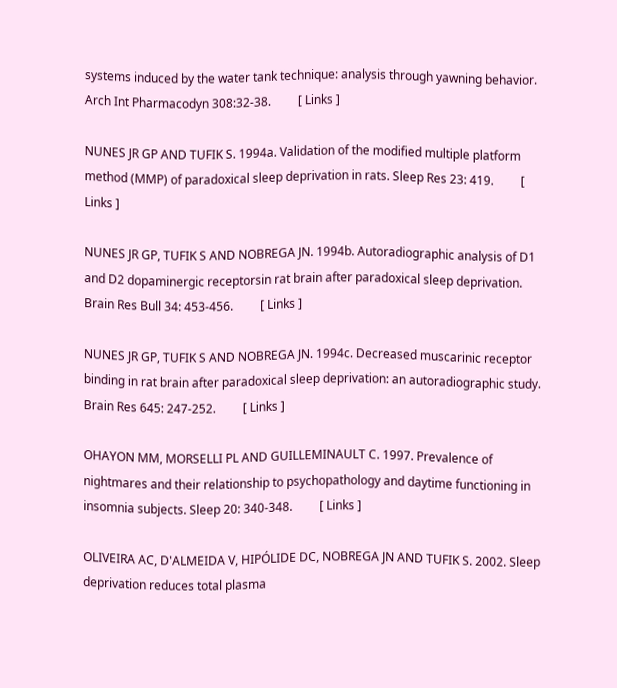systems induced by the water tank technique: analysis through yawning behavior. Arch Int Pharmacodyn 308:32-38.         [ Links ]

NUNES JR GP AND TUFIK S. 1994a. Validation of the modified multiple platform method (MMP) of paradoxical sleep deprivation in rats. Sleep Res 23: 419.         [ Links ]

NUNES JR GP, TUFIK S AND NOBREGA JN. 1994b. Autoradiographic analysis of D1 and D2 dopaminergic receptorsin rat brain after paradoxical sleep deprivation. Brain Res Bull 34: 453-456.         [ Links ]

NUNES JR GP, TUFIK S AND NOBREGA JN. 1994c. Decreased muscarinic receptor binding in rat brain after paradoxical sleep deprivation: an autoradiographic study. Brain Res 645: 247-252.         [ Links ]

OHAYON MM, MORSELLI PL AND GUILLEMINAULT C. 1997. Prevalence of nightmares and their relationship to psychopathology and daytime functioning in insomnia subjects. Sleep 20: 340-348.         [ Links ]

OLIVEIRA AC, D'ALMEIDA V, HIPÓLIDE DC, NOBREGA JN AND TUFIK S. 2002. Sleep deprivation reduces total plasma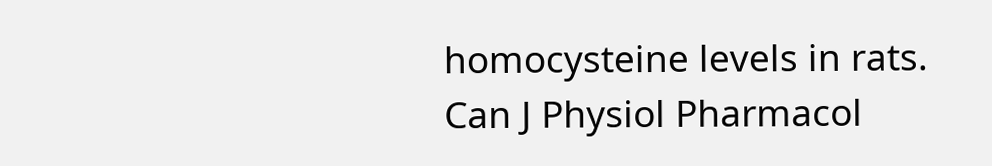homocysteine levels in rats. Can J Physiol Pharmacol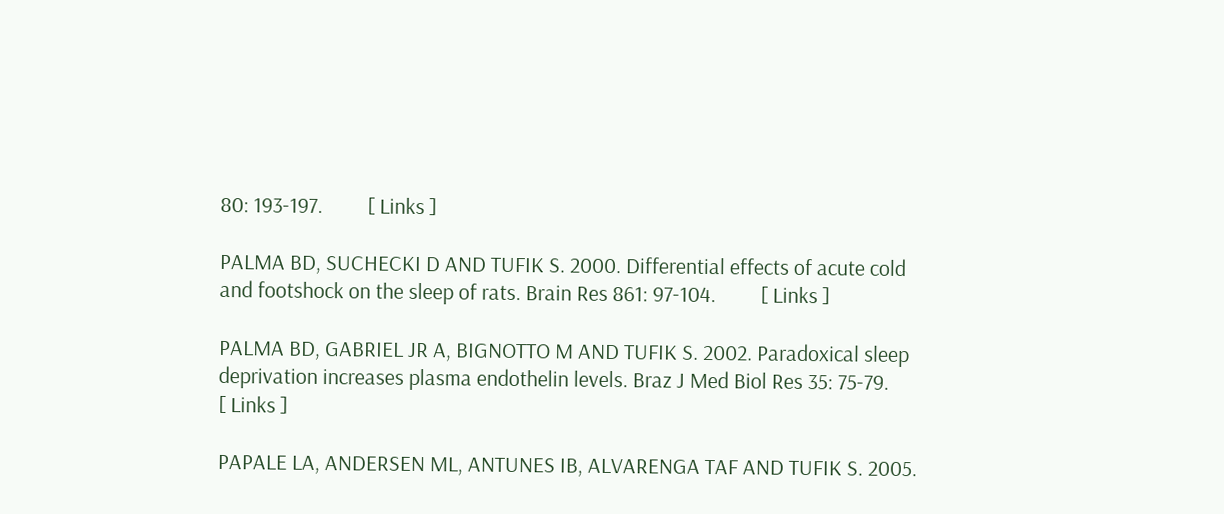80: 193-197.         [ Links ]

PALMA BD, SUCHECKI D AND TUFIK S. 2000. Differential effects of acute cold and footshock on the sleep of rats. Brain Res 861: 97-104.         [ Links ]

PALMA BD, GABRIEL JR A, BIGNOTTO M AND TUFIK S. 2002. Paradoxical sleep deprivation increases plasma endothelin levels. Braz J Med Biol Res 35: 75-79.         [ Links ]

PAPALE LA, ANDERSEN ML, ANTUNES IB, ALVARENGA TAF AND TUFIK S. 2005.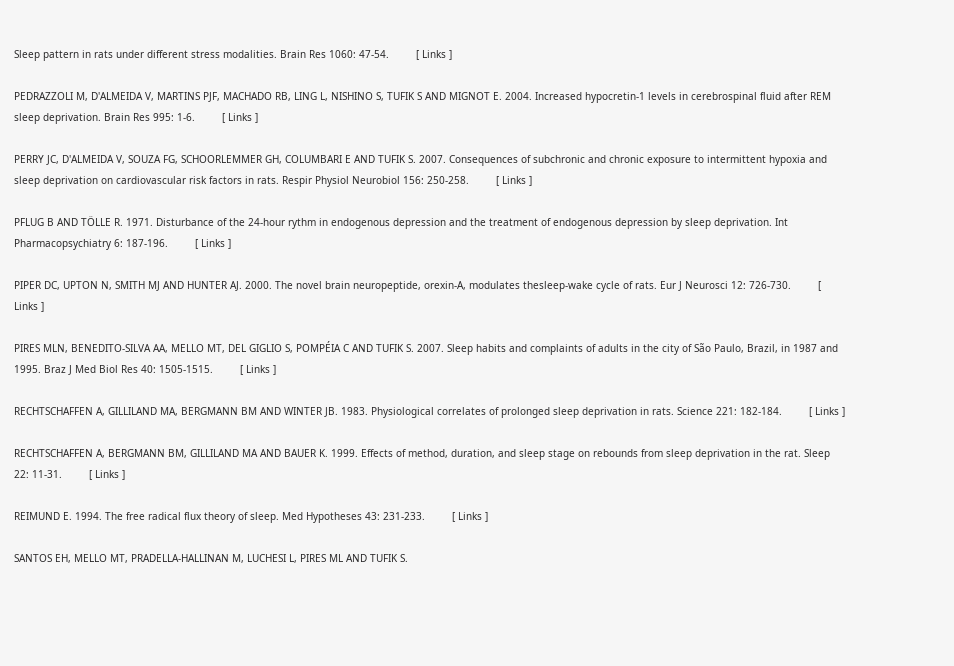Sleep pattern in rats under different stress modalities. Brain Res 1060: 47-54.         [ Links ]

PEDRAZZOLI M, D'ALMEIDA V, MARTINS PJF, MACHADO RB, LING L, NISHINO S, TUFIK S AND MIGNOT E. 2004. Increased hypocretin-1 levels in cerebrospinal fluid after REM sleep deprivation. Brain Res 995: 1-6.         [ Links ]

PERRY JC, D'ALMEIDA V, SOUZA FG, SCHOORLEMMER GH, COLUMBARI E AND TUFIK S. 2007. Consequences of subchronic and chronic exposure to intermittent hypoxia and sleep deprivation on cardiovascular risk factors in rats. Respir Physiol Neurobiol 156: 250-258.         [ Links ]

PFLUG B AND TÖLLE R. 1971. Disturbance of the 24-hour rythm in endogenous depression and the treatment of endogenous depression by sleep deprivation. Int Pharmacopsychiatry 6: 187-196.         [ Links ]

PIPER DC, UPTON N, SMITH MJ AND HUNTER AJ. 2000. The novel brain neuropeptide, orexin-A, modulates thesleep-wake cycle of rats. Eur J Neurosci 12: 726-730.         [ Links ]

PIRES MLN, BENEDITO-SILVA AA, MELLO MT, DEL GIGLIO S, POMPÉIA C AND TUFIK S. 2007. Sleep habits and complaints of adults in the city of São Paulo, Brazil, in 1987 and 1995. Braz J Med Biol Res 40: 1505-1515.         [ Links ]

RECHTSCHAFFEN A, GILLILAND MA, BERGMANN BM AND WINTER JB. 1983. Physiological correlates of prolonged sleep deprivation in rats. Science 221: 182-184.         [ Links ]

RECHTSCHAFFEN A, BERGMANN BM, GILLILAND MA AND BAUER K. 1999. Effects of method, duration, and sleep stage on rebounds from sleep deprivation in the rat. Sleep 22: 11-31.         [ Links ]

REIMUND E. 1994. The free radical flux theory of sleep. Med Hypotheses 43: 231-233.         [ Links ]

SANTOS EH, MELLO MT, PRADELLA-HALLINAN M, LUCHESI L, PIRES ML AND TUFIK S.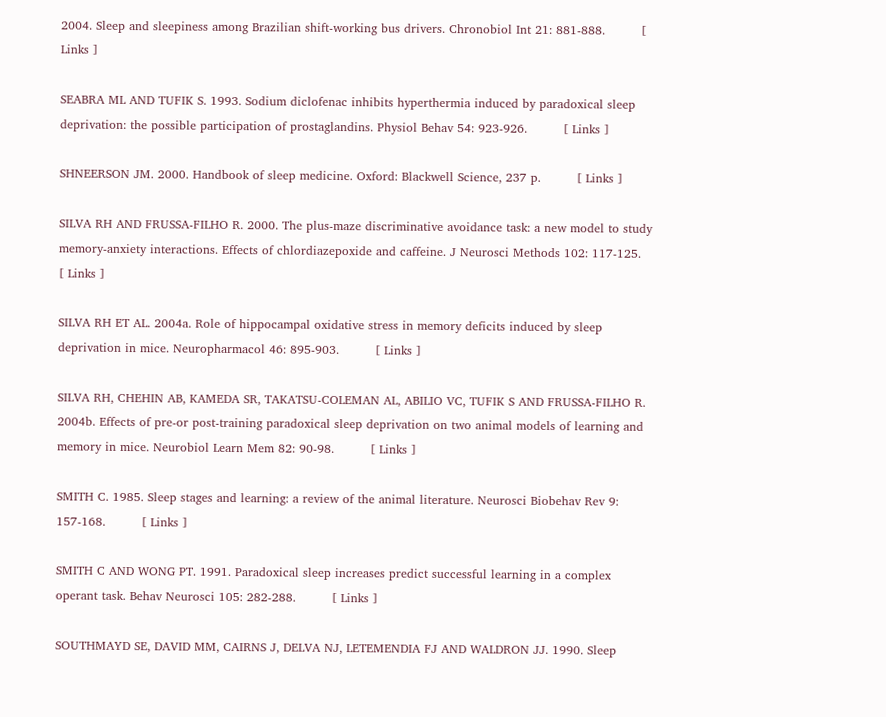2004. Sleep and sleepiness among Brazilian shift-working bus drivers. Chronobiol Int 21: 881-888.         [ Links ]

SEABRA ML AND TUFIK S. 1993. Sodium diclofenac inhibits hyperthermia induced by paradoxical sleep deprivation: the possible participation of prostaglandins. Physiol Behav 54: 923-926.         [ Links ]

SHNEERSON JM. 2000. Handbook of sleep medicine. Oxford: Blackwell Science, 237 p.         [ Links ]

SILVA RH AND FRUSSA-FILHO R. 2000. The plus-maze discriminative avoidance task: a new model to study memory-anxiety interactions. Effects of chlordiazepoxide and caffeine. J Neurosci Methods 102: 117-125.         [ Links ]

SILVA RH ET AL. 2004a. Role of hippocampal oxidative stress in memory deficits induced by sleep deprivation in mice. Neuropharmacol 46: 895-903.         [ Links ]

SILVA RH, CHEHIN AB, KAMEDA SR, TAKATSU-COLEMAN AL, ABILIO VC, TUFIK S AND FRUSSA-FILHO R. 2004b. Effects of pre-or post-training paradoxical sleep deprivation on two animal models of learning and memory in mice. Neurobiol Learn Mem 82: 90-98.         [ Links ]

SMITH C. 1985. Sleep stages and learning: a review of the animal literature. Neurosci Biobehav Rev 9: 157-168.         [ Links ]

SMITH C AND WONG PT. 1991. Paradoxical sleep increases predict successful learning in a complex operant task. Behav Neurosci 105: 282-288.         [ Links ]

SOUTHMAYD SE, DAVID MM, CAIRNS J, DELVA NJ, LETEMENDIA FJ AND WALDRON JJ. 1990. Sleep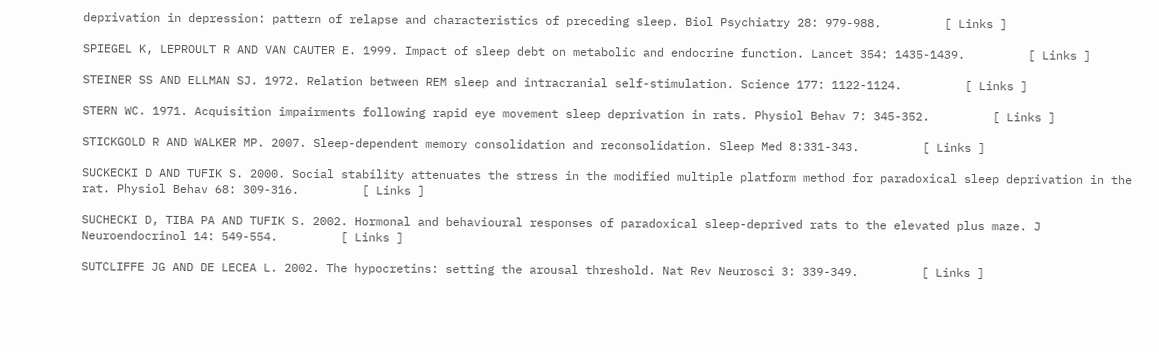deprivation in depression: pattern of relapse and characteristics of preceding sleep. Biol Psychiatry 28: 979-988.         [ Links ]

SPIEGEL K, LEPROULT R AND VAN CAUTER E. 1999. Impact of sleep debt on metabolic and endocrine function. Lancet 354: 1435-1439.         [ Links ]

STEINER SS AND ELLMAN SJ. 1972. Relation between REM sleep and intracranial self-stimulation. Science 177: 1122-1124.         [ Links ]

STERN WC. 1971. Acquisition impairments following rapid eye movement sleep deprivation in rats. Physiol Behav 7: 345-352.         [ Links ]

STICKGOLD R AND WALKER MP. 2007. Sleep-dependent memory consolidation and reconsolidation. Sleep Med 8:331-343.         [ Links ]

SUCKECKI D AND TUFIK S. 2000. Social stability attenuates the stress in the modified multiple platform method for paradoxical sleep deprivation in the rat. Physiol Behav 68: 309-316.         [ Links ]

SUCHECKI D, TIBA PA AND TUFIK S. 2002. Hormonal and behavioural responses of paradoxical sleep-deprived rats to the elevated plus maze. J Neuroendocrinol 14: 549-554.         [ Links ]

SUTCLIFFE JG AND DE LECEA L. 2002. The hypocretins: setting the arousal threshold. Nat Rev Neurosci 3: 339-349.         [ Links ]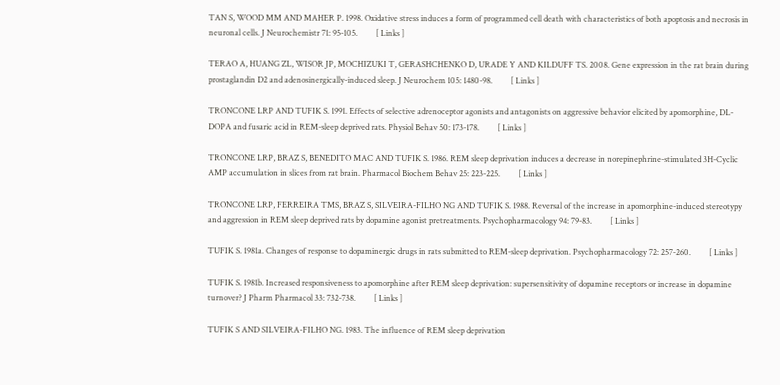TAN S, WOOD MM AND MAHER P. 1998. Oxidative stress induces a form of programmed cell death with characteristics of both apoptosis and necrosis in neuronal cells. J Neurochemistr 71: 95-105.         [ Links ]

TERAO A, HUANG ZL, WISOR JP, MOCHIZUKI T, GERASHCHENKO D, URADE Y AND KILDUFF TS. 2008. Gene expression in the rat brain during prostaglandin D2 and adenosinergically-induced sleep. J Neurochem 105: 1480-98.         [ Links ]

TRONCONE LRP AND TUFIK S. 1991. Effects of selective adrenoceptor agonists and antagonists on aggressive behavior elicited by apomorphine, DL-DOPA and fusaric acid in REM-sleep deprived rats. Physiol Behav 50: 173-178.         [ Links ]

TRONCONE LRP, BRAZ S, BENEDITO MAC AND TUFIK S. 1986. REM sleep deprivation induces a decrease in norepinephrine-stimulated 3H-Cyclic AMP accumulation in slices from rat brain. Pharmacol Biochem Behav 25: 223-225.         [ Links ]

TRONCONE LRP, FERREIRA TMS, BRAZ S, SILVEIRA-FILHO NG AND TUFIK S. 1988. Reversal of the increase in apomorphine-induced stereotypy and aggression in REM sleep deprived rats by dopamine agonist pretreatments. Psychopharmacology 94: 79-83.         [ Links ]

TUFIK S. 1981a. Changes of response to dopaminergic drugs in rats submitted to REM-sleep deprivation. Psychopharmacology 72: 257-260.         [ Links ]

TUFIK S. 1981b. Increased responsiveness to apomorphine after REM sleep deprivation: supersensitivity of dopamine receptors or increase in dopamine turnover? J Pharm Pharmacol 33: 732-738.         [ Links ]

TUFIK S AND SILVEIRA-FILHO NG. 1983. The influence of REM sleep deprivation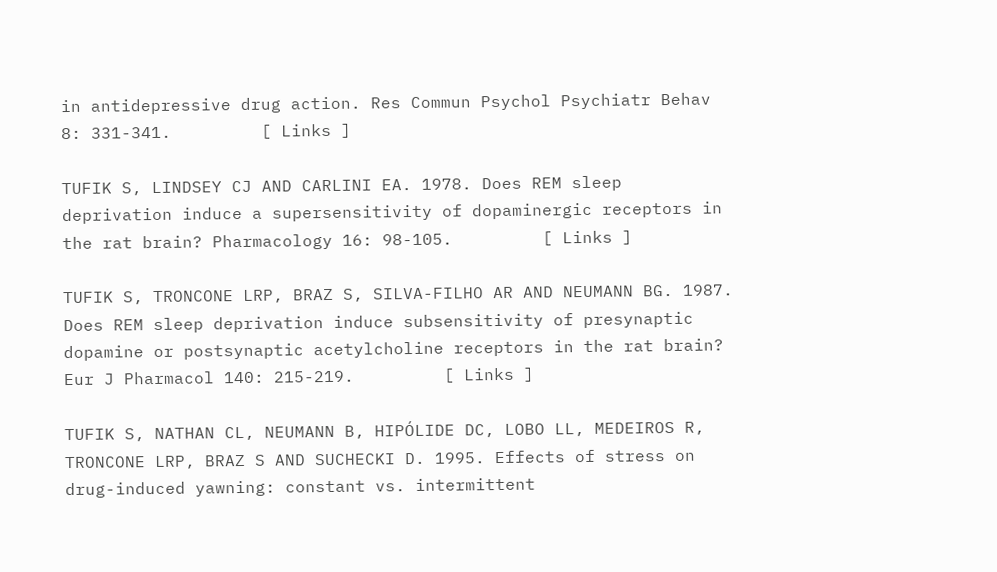in antidepressive drug action. Res Commun Psychol Psychiatr Behav 8: 331-341.         [ Links ]

TUFIK S, LINDSEY CJ AND CARLINI EA. 1978. Does REM sleep deprivation induce a supersensitivity of dopaminergic receptors in the rat brain? Pharmacology 16: 98-105.         [ Links ]

TUFIK S, TRONCONE LRP, BRAZ S, SILVA-FILHO AR AND NEUMANN BG. 1987. Does REM sleep deprivation induce subsensitivity of presynaptic dopamine or postsynaptic acetylcholine receptors in the rat brain? Eur J Pharmacol 140: 215-219.         [ Links ]

TUFIK S, NATHAN CL, NEUMANN B, HIPÓLIDE DC, LOBO LL, MEDEIROS R, TRONCONE LRP, BRAZ S AND SUCHECKI D. 1995. Effects of stress on drug-induced yawning: constant vs. intermittent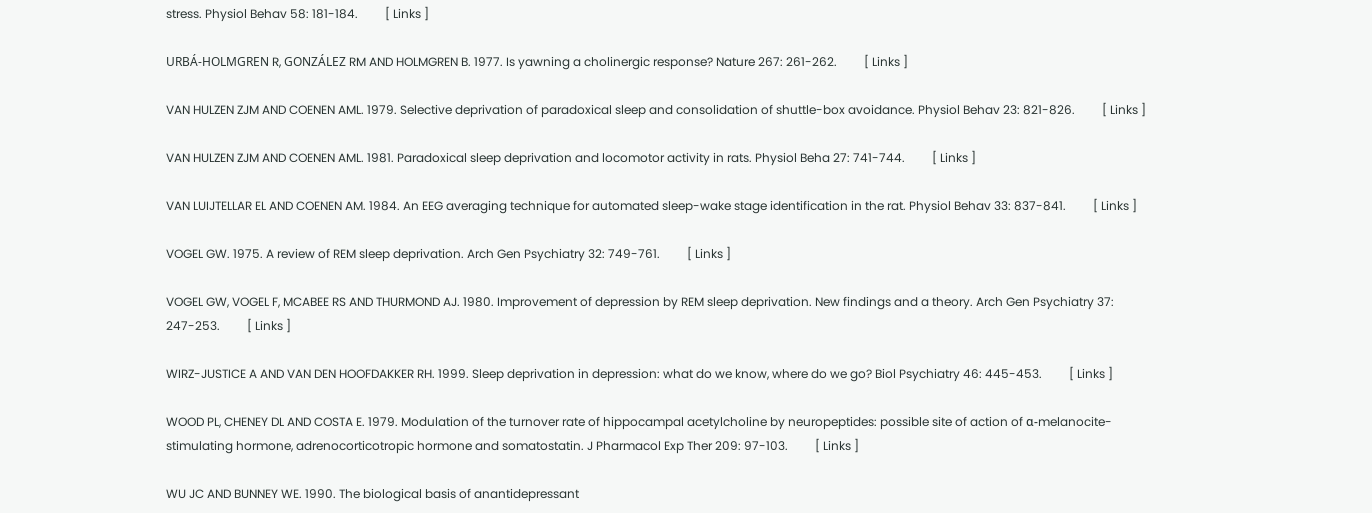stress. Physiol Behav 58: 181-184.         [ Links ]

URBÁ-HOLMGREN R, GONZÁLEZ RM AND HOLMGREN B. 1977. Is yawning a cholinergic response? Nature 267: 261-262.         [ Links ]

VAN HULZEN ZJM AND COENEN AML. 1979. Selective deprivation of paradoxical sleep and consolidation of shuttle-box avoidance. Physiol Behav 23: 821-826.         [ Links ]

VAN HULZEN ZJM AND COENEN AML. 1981. Paradoxical sleep deprivation and locomotor activity in rats. Physiol Beha 27: 741-744.         [ Links ]

VAN LUIJTELLAR EL AND COENEN AM. 1984. An EEG averaging technique for automated sleep-wake stage identification in the rat. Physiol Behav 33: 837-841.         [ Links ]

VOGEL GW. 1975. A review of REM sleep deprivation. Arch Gen Psychiatry 32: 749-761.         [ Links ]

VOGEL GW, VOGEL F, MCABEE RS AND THURMOND AJ. 1980. Improvement of depression by REM sleep deprivation. New findings and a theory. Arch Gen Psychiatry 37: 247-253.         [ Links ]

WIRZ-JUSTICE A AND VAN DEN HOOFDAKKER RH. 1999. Sleep deprivation in depression: what do we know, where do we go? Biol Psychiatry 46: 445-453.         [ Links ]

WOOD PL, CHENEY DL AND COSTA E. 1979. Modulation of the turnover rate of hippocampal acetylcholine by neuropeptides: possible site of action of α-melanocite-stimulating hormone, adrenocorticotropic hormone and somatostatin. J Pharmacol Exp Ther 209: 97-103.         [ Links ]

WU JC AND BUNNEY WE. 1990. The biological basis of anantidepressant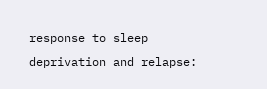response to sleep deprivation and relapse: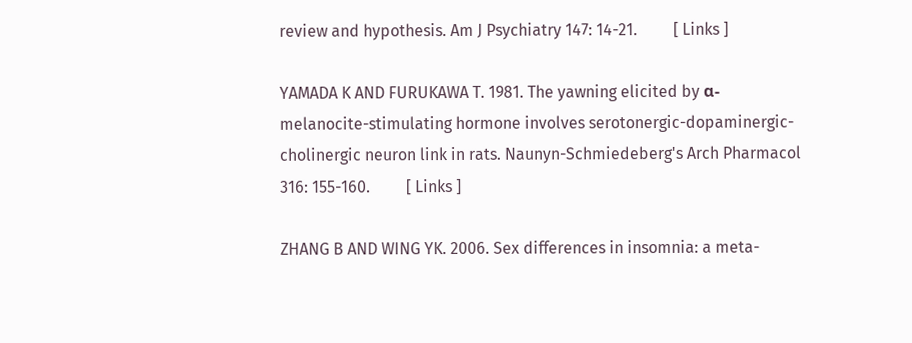review and hypothesis. Am J Psychiatry 147: 14-21.         [ Links ]

YAMADA K AND FURUKAWA T. 1981. The yawning elicited by α-melanocite-stimulating hormone involves serotonergic-dopaminergic-cholinergic neuron link in rats. Naunyn-Schmiedeberg's Arch Pharmacol 316: 155-160.         [ Links ]

ZHANG B AND WING YK. 2006. Sex differences in insomnia: a meta-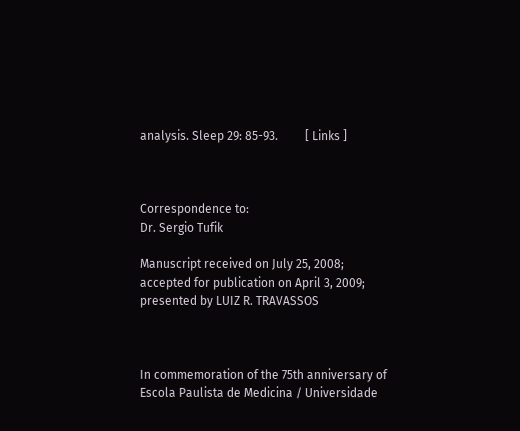analysis. Sleep 29: 85-93.         [ Links ]



Correspondence to:
Dr. Sergio Tufik

Manuscript received on July 25, 2008; accepted for publication on April 3, 2009; presented by LUIZ R. TRAVASSOS



In commemoration of the 75th anniversary of Escola Paulista de Medicina / Universidade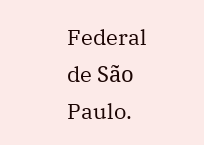Federal de São Paulo.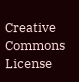Creative Commons License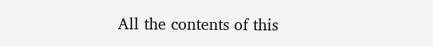All the contents of this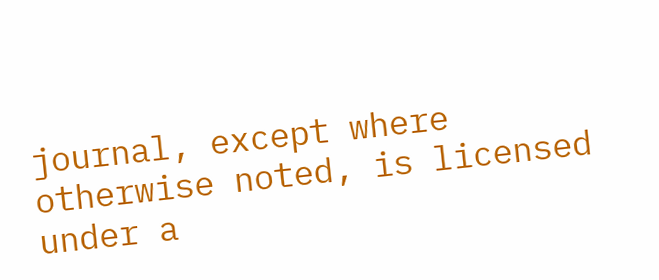journal, except where otherwise noted, is licensed under a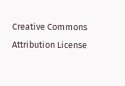Creative Commons Attribution License